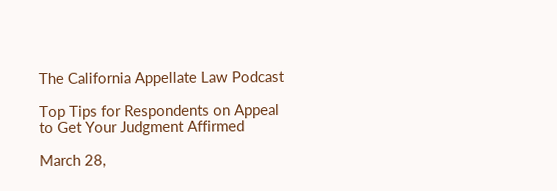The California Appellate Law Podcast

Top Tips for Respondents on Appeal to Get Your Judgment Affirmed

March 28,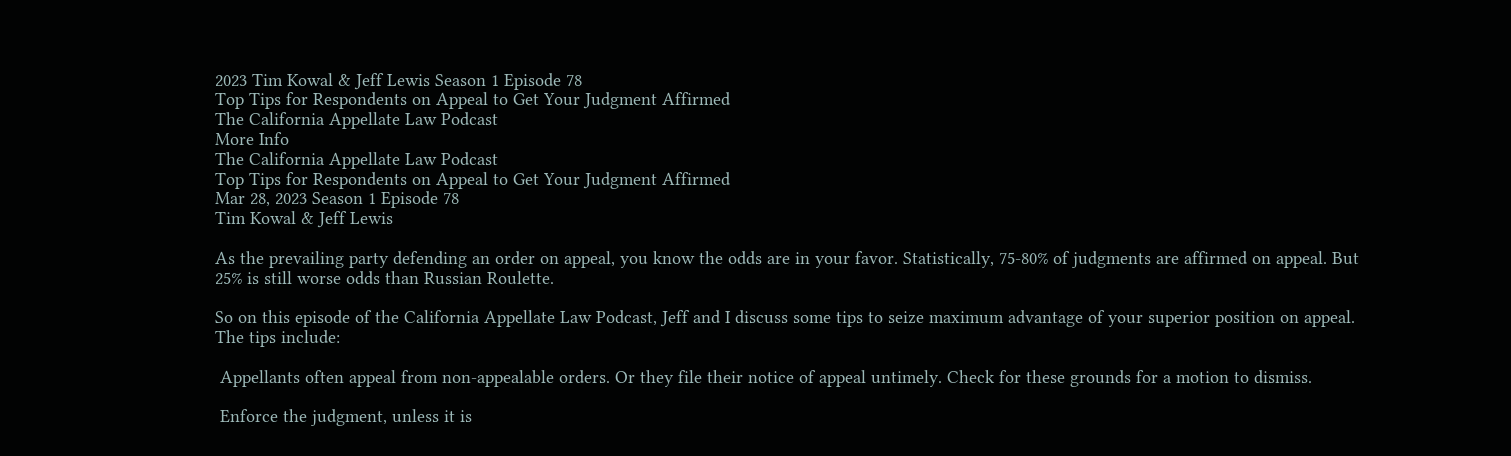2023 Tim Kowal & Jeff Lewis Season 1 Episode 78
Top Tips for Respondents on Appeal to Get Your Judgment Affirmed
The California Appellate Law Podcast
More Info
The California Appellate Law Podcast
Top Tips for Respondents on Appeal to Get Your Judgment Affirmed
Mar 28, 2023 Season 1 Episode 78
Tim Kowal & Jeff Lewis

As the prevailing party defending an order on appeal, you know the odds are in your favor. Statistically, 75-80% of judgments are affirmed on appeal. But 25% is still worse odds than Russian Roulette.

So on this episode of the California Appellate Law Podcast, Jeff and I discuss some tips to seize maximum advantage of your superior position on appeal. The tips include:

 Appellants often appeal from non-appealable orders. Or they file their notice of appeal untimely. Check for these grounds for a motion to dismiss.

 Enforce the judgment, unless it is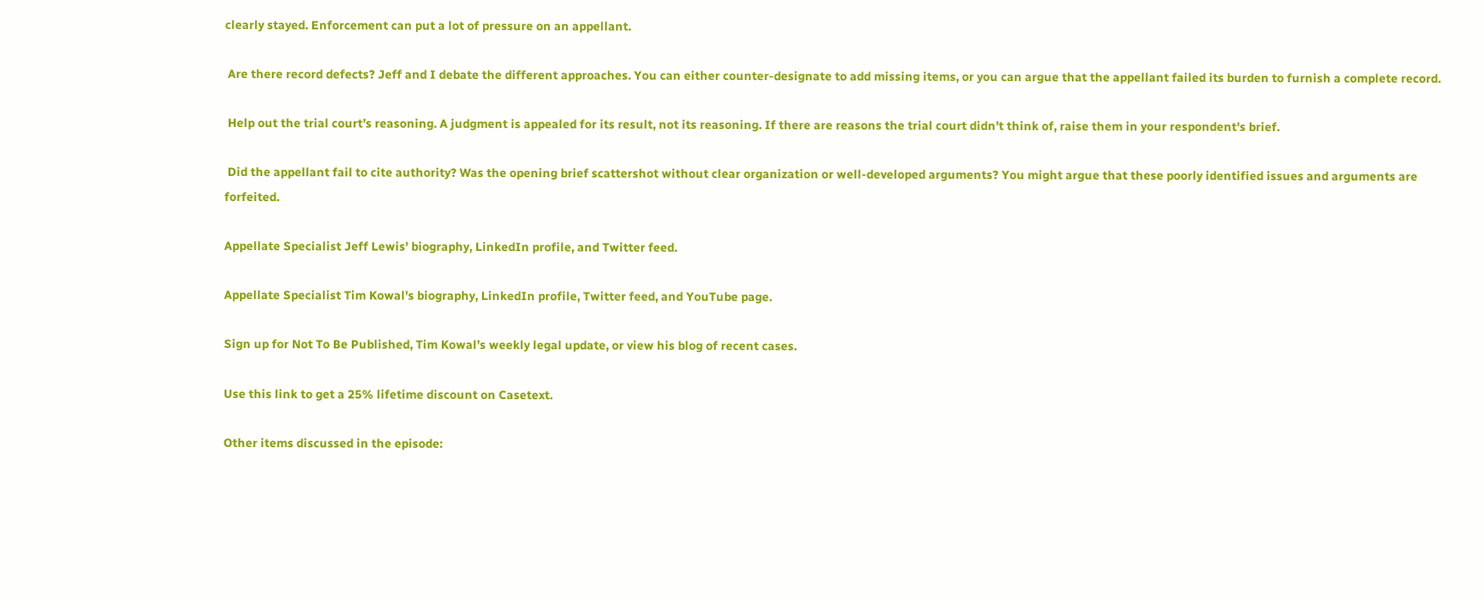clearly stayed. Enforcement can put a lot of pressure on an appellant.

 Are there record defects? Jeff and I debate the different approaches. You can either counter-designate to add missing items, or you can argue that the appellant failed its burden to furnish a complete record.

 Help out the trial court’s reasoning. A judgment is appealed for its result, not its reasoning. If there are reasons the trial court didn’t think of, raise them in your respondent's brief.

 Did the appellant fail to cite authority? Was the opening brief scattershot without clear organization or well-developed arguments? You might argue that these poorly identified issues and arguments are forfeited.

Appellate Specialist Jeff Lewis' biography, LinkedIn profile, and Twitter feed.

Appellate Specialist Tim Kowal's biography, LinkedIn profile, Twitter feed, and YouTube page.

Sign up for Not To Be Published, Tim Kowal’s weekly legal update, or view his blog of recent cases.

Use this link to get a 25% lifetime discount on Casetext.

Other items discussed in the episode: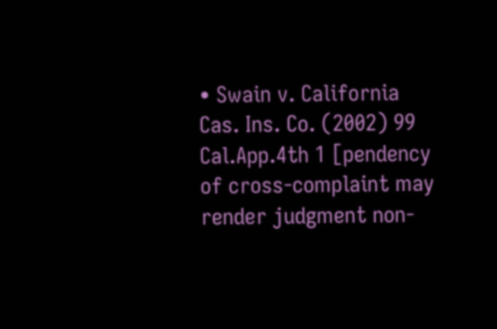• Swain v. California Cas. Ins. Co. (2002) 99 Cal.App.4th 1 [pendency of cross-complaint may render judgment non-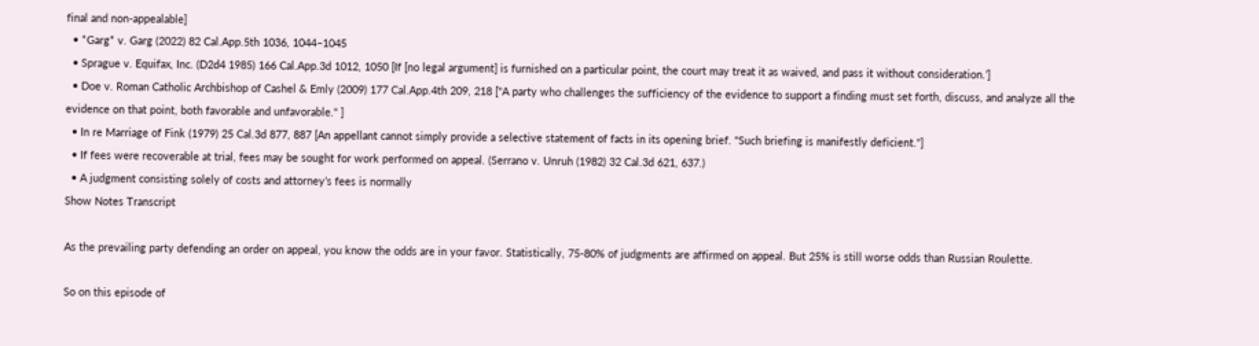final and non-appealable]
  • *Garg* v. Garg (2022) 82 Cal.App.5th 1036, 1044–1045
  • Sprague v. Equifax, Inc. (D2d4 1985) 166 Cal.App.3d 1012, 1050 [If [no legal argument] is furnished on a particular point, the court may treat it as waived, and pass it without consideration.’]
  • Doe v. Roman Catholic Archbishop of Cashel & Emly (2009) 177 Cal.App.4th 209, 218 ["A party who challenges the sufficiency of the evidence to support a finding must set forth, discuss, and analyze all the evidence on that point, both favorable and unfavorable." ]
  • In re Marriage of Fink (1979) 25 Cal.3d 877, 887 [An appellant cannot simply provide a selective statement of facts in its opening brief. "Such briefing is manifestly deficient."]
  • If fees were recoverable at trial, fees may be sought for work performed on appeal. (Serrano v. Unruh (1982) 32 Cal.3d 621, 637.)
  • A judgment consisting solely of costs and attorney’s fees is normally
Show Notes Transcript

As the prevailing party defending an order on appeal, you know the odds are in your favor. Statistically, 75-80% of judgments are affirmed on appeal. But 25% is still worse odds than Russian Roulette.

So on this episode of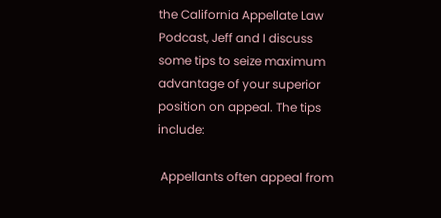the California Appellate Law Podcast, Jeff and I discuss some tips to seize maximum advantage of your superior position on appeal. The tips include:

 Appellants often appeal from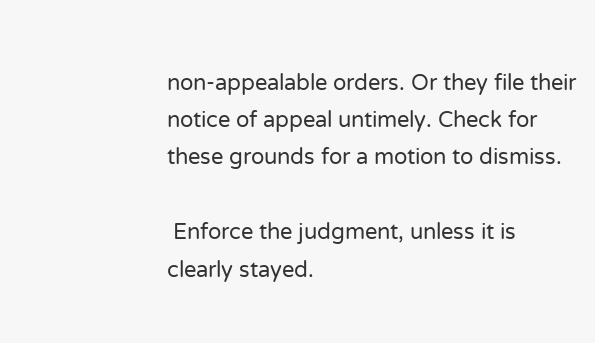non-appealable orders. Or they file their notice of appeal untimely. Check for these grounds for a motion to dismiss.

 Enforce the judgment, unless it is clearly stayed.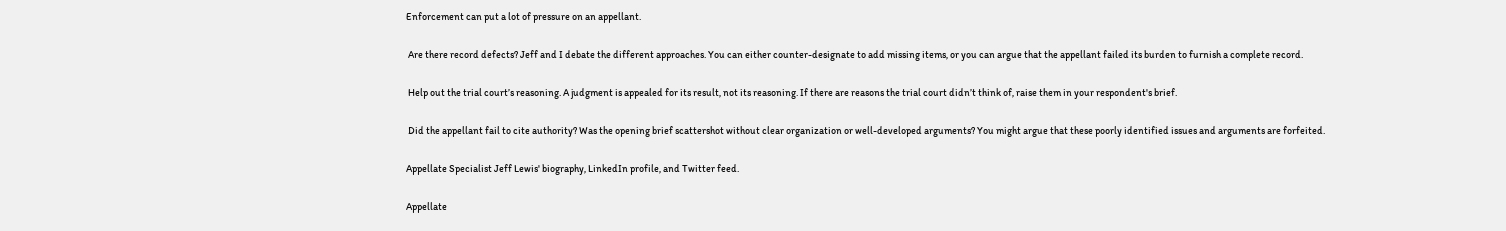Enforcement can put a lot of pressure on an appellant.

 Are there record defects? Jeff and I debate the different approaches. You can either counter-designate to add missing items, or you can argue that the appellant failed its burden to furnish a complete record.

 Help out the trial court’s reasoning. A judgment is appealed for its result, not its reasoning. If there are reasons the trial court didn’t think of, raise them in your respondent's brief.

 Did the appellant fail to cite authority? Was the opening brief scattershot without clear organization or well-developed arguments? You might argue that these poorly identified issues and arguments are forfeited.

Appellate Specialist Jeff Lewis' biography, LinkedIn profile, and Twitter feed.

Appellate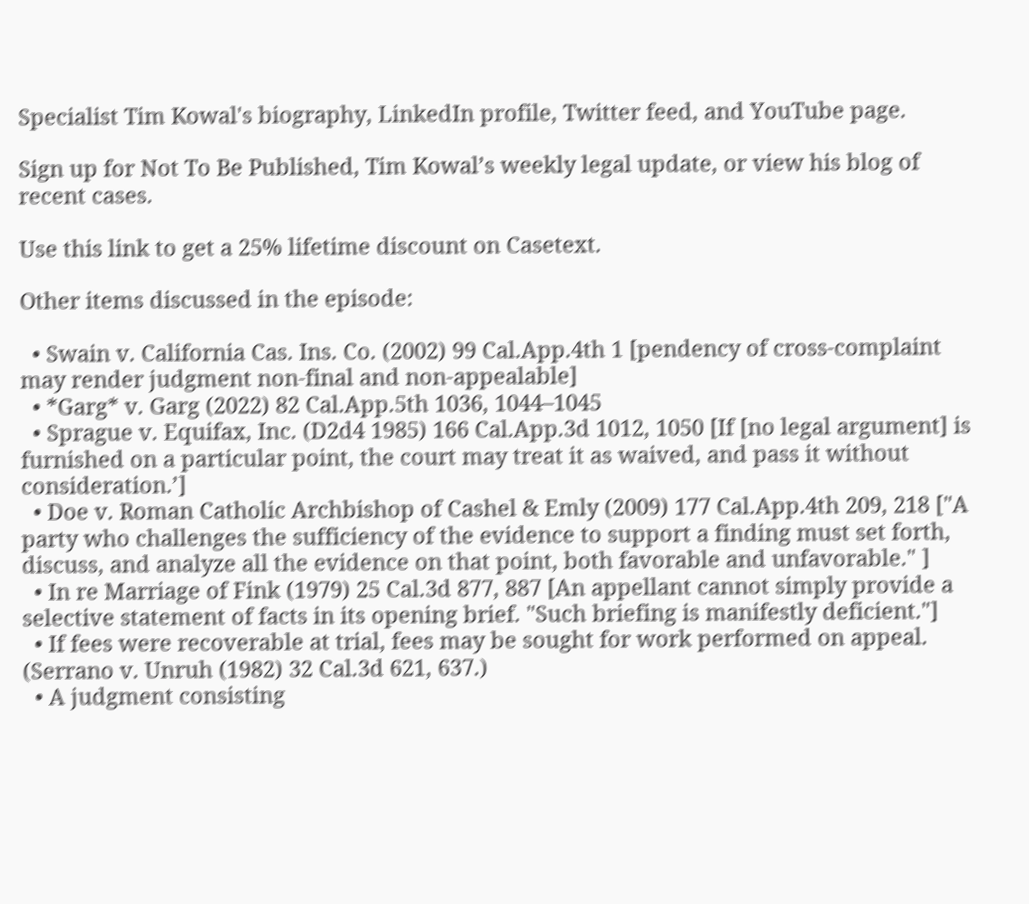Specialist Tim Kowal's biography, LinkedIn profile, Twitter feed, and YouTube page.

Sign up for Not To Be Published, Tim Kowal’s weekly legal update, or view his blog of recent cases.

Use this link to get a 25% lifetime discount on Casetext.

Other items discussed in the episode:

  • Swain v. California Cas. Ins. Co. (2002) 99 Cal.App.4th 1 [pendency of cross-complaint may render judgment non-final and non-appealable]
  • *Garg* v. Garg (2022) 82 Cal.App.5th 1036, 1044–1045
  • Sprague v. Equifax, Inc. (D2d4 1985) 166 Cal.App.3d 1012, 1050 [If [no legal argument] is furnished on a particular point, the court may treat it as waived, and pass it without consideration.’]
  • Doe v. Roman Catholic Archbishop of Cashel & Emly (2009) 177 Cal.App.4th 209, 218 ["A party who challenges the sufficiency of the evidence to support a finding must set forth, discuss, and analyze all the evidence on that point, both favorable and unfavorable." ]
  • In re Marriage of Fink (1979) 25 Cal.3d 877, 887 [An appellant cannot simply provide a selective statement of facts in its opening brief. "Such briefing is manifestly deficient."]
  • If fees were recoverable at trial, fees may be sought for work performed on appeal. (Serrano v. Unruh (1982) 32 Cal.3d 621, 637.)
  • A judgment consisting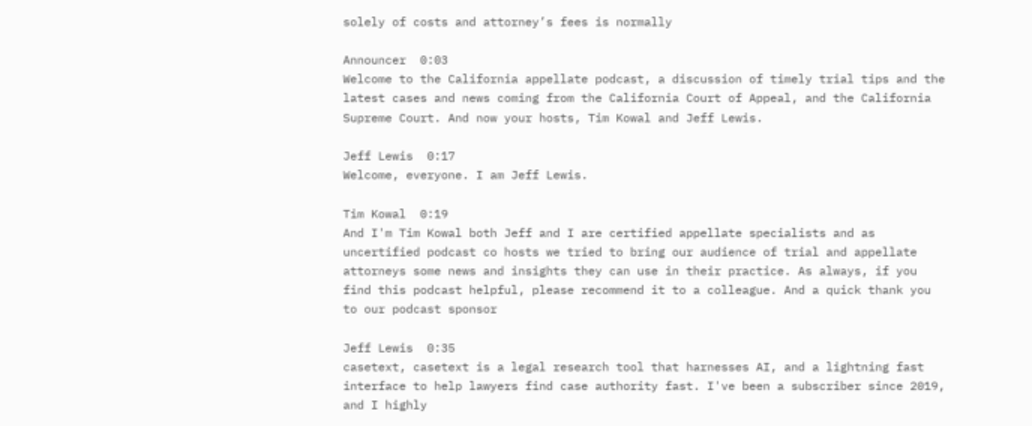solely of costs and attorney’s fees is normally

Announcer  0:03
Welcome to the California appellate podcast, a discussion of timely trial tips and the latest cases and news coming from the California Court of Appeal, and the California Supreme Court. And now your hosts, Tim Kowal and Jeff Lewis.

Jeff Lewis  0:17
Welcome, everyone. I am Jeff Lewis.

Tim Kowal  0:19
And I'm Tim Kowal both Jeff and I are certified appellate specialists and as uncertified podcast co hosts we tried to bring our audience of trial and appellate attorneys some news and insights they can use in their practice. As always, if you find this podcast helpful, please recommend it to a colleague. And a quick thank you to our podcast sponsor

Jeff Lewis  0:35
casetext, casetext is a legal research tool that harnesses AI, and a lightning fast interface to help lawyers find case authority fast. I've been a subscriber since 2019, and I highly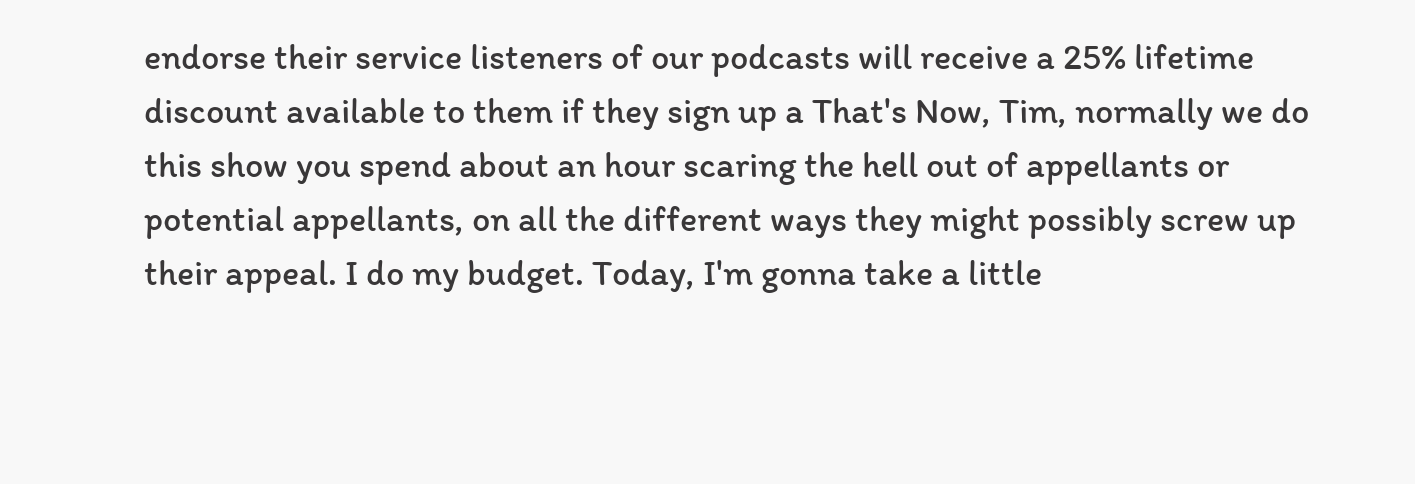endorse their service listeners of our podcasts will receive a 25% lifetime discount available to them if they sign up a That's Now, Tim, normally we do this show you spend about an hour scaring the hell out of appellants or potential appellants, on all the different ways they might possibly screw up their appeal. I do my budget. Today, I'm gonna take a little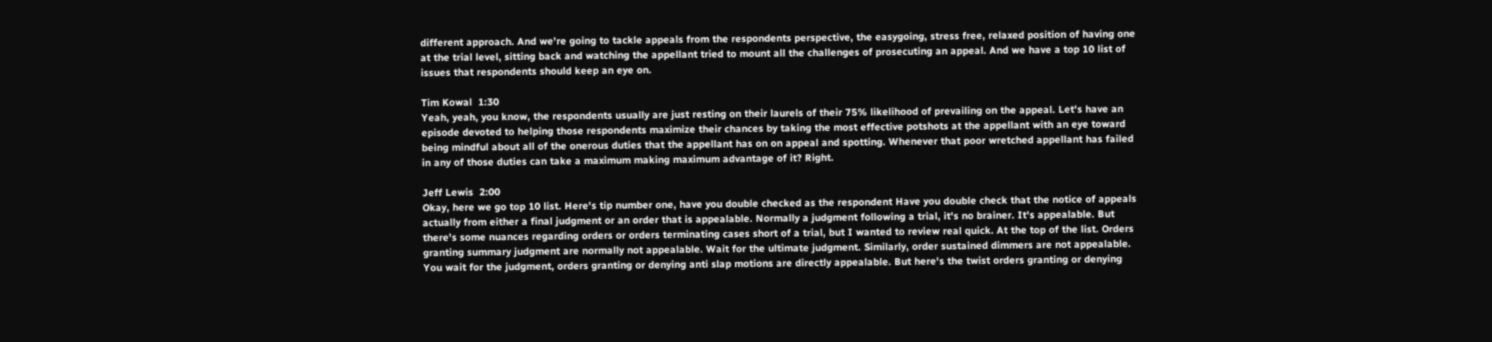different approach. And we're going to tackle appeals from the respondents perspective, the easygoing, stress free, relaxed position of having one at the trial level, sitting back and watching the appellant tried to mount all the challenges of prosecuting an appeal. And we have a top 10 list of issues that respondents should keep an eye on.

Tim Kowal  1:30
Yeah, yeah, you know, the respondents usually are just resting on their laurels of their 75% likelihood of prevailing on the appeal. Let's have an episode devoted to helping those respondents maximize their chances by taking the most effective potshots at the appellant with an eye toward being mindful about all of the onerous duties that the appellant has on on appeal and spotting. Whenever that poor wretched appellant has failed in any of those duties can take a maximum making maximum advantage of it? Right.

Jeff Lewis  2:00
Okay, here we go top 10 list. Here's tip number one, have you double checked as the respondent Have you double check that the notice of appeals actually from either a final judgment or an order that is appealable. Normally a judgment following a trial, it's no brainer. It's appealable. But there's some nuances regarding orders or orders terminating cases short of a trial, but I wanted to review real quick. At the top of the list. Orders granting summary judgment are normally not appealable. Wait for the ultimate judgment. Similarly, order sustained dimmers are not appealable. You wait for the judgment, orders granting or denying anti slap motions are directly appealable. But here's the twist orders granting or denying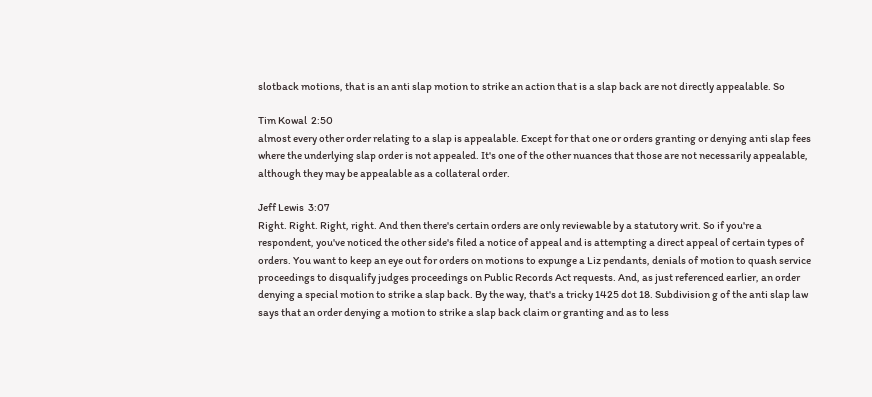slotback motions, that is an anti slap motion to strike an action that is a slap back are not directly appealable. So

Tim Kowal  2:50
almost every other order relating to a slap is appealable. Except for that one or orders granting or denying anti slap fees where the underlying slap order is not appealed. It's one of the other nuances that those are not necessarily appealable, although they may be appealable as a collateral order.

Jeff Lewis  3:07
Right. Right. Right, right. And then there's certain orders are only reviewable by a statutory writ. So if you're a respondent, you've noticed the other side's filed a notice of appeal and is attempting a direct appeal of certain types of orders. You want to keep an eye out for orders on motions to expunge a Liz pendants, denials of motion to quash service proceedings to disqualify judges proceedings on Public Records Act requests. And, as just referenced earlier, an order denying a special motion to strike a slap back. By the way, that's a tricky 1425 dot 18. Subdivision g of the anti slap law says that an order denying a motion to strike a slap back claim or granting and as to less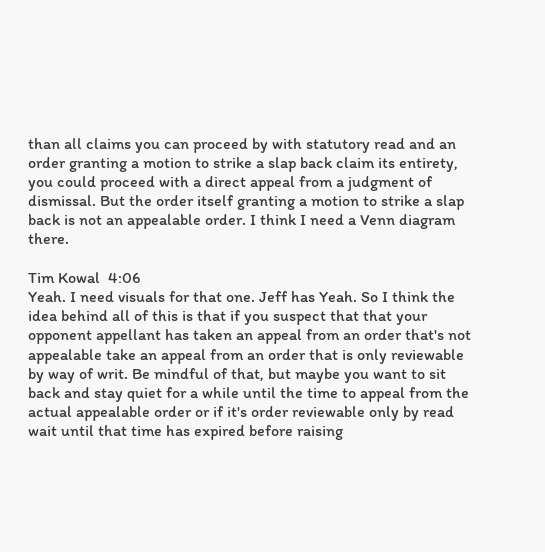than all claims you can proceed by with statutory read and an order granting a motion to strike a slap back claim its entirety, you could proceed with a direct appeal from a judgment of dismissal. But the order itself granting a motion to strike a slap back is not an appealable order. I think I need a Venn diagram there.

Tim Kowal  4:06
Yeah. I need visuals for that one. Jeff has Yeah. So I think the idea behind all of this is that if you suspect that that your opponent appellant has taken an appeal from an order that's not appealable take an appeal from an order that is only reviewable by way of writ. Be mindful of that, but maybe you want to sit back and stay quiet for a while until the time to appeal from the actual appealable order or if it's order reviewable only by read wait until that time has expired before raising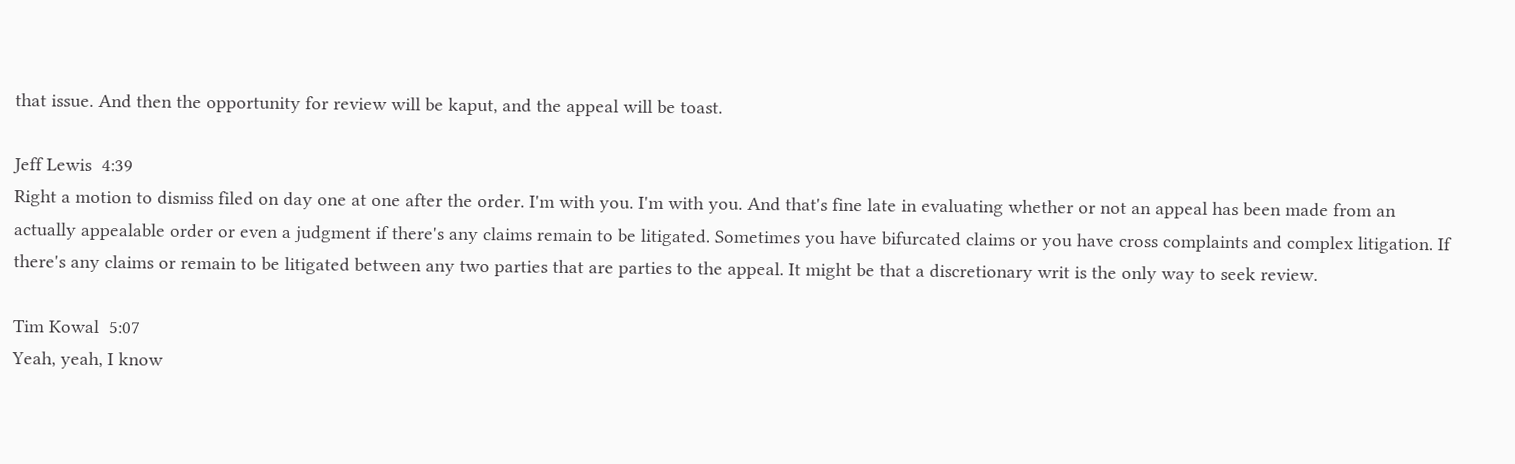that issue. And then the opportunity for review will be kaput, and the appeal will be toast.

Jeff Lewis  4:39
Right a motion to dismiss filed on day one at one after the order. I'm with you. I'm with you. And that's fine late in evaluating whether or not an appeal has been made from an actually appealable order or even a judgment if there's any claims remain to be litigated. Sometimes you have bifurcated claims or you have cross complaints and complex litigation. If there's any claims or remain to be litigated between any two parties that are parties to the appeal. It might be that a discretionary writ is the only way to seek review.

Tim Kowal  5:07
Yeah, yeah, I know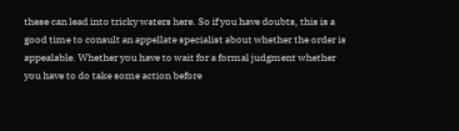these can lead into tricky waters here. So if you have doubts, this is a good time to consult an appellate specialist about whether the order is appealable. Whether you have to wait for a formal judgment whether you have to do take some action before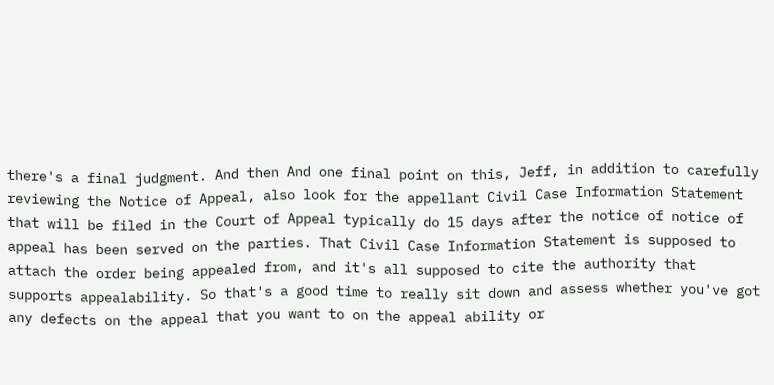there's a final judgment. And then And one final point on this, Jeff, in addition to carefully reviewing the Notice of Appeal, also look for the appellant Civil Case Information Statement that will be filed in the Court of Appeal typically do 15 days after the notice of notice of appeal has been served on the parties. That Civil Case Information Statement is supposed to attach the order being appealed from, and it's all supposed to cite the authority that supports appealability. So that's a good time to really sit down and assess whether you've got any defects on the appeal that you want to on the appeal ability or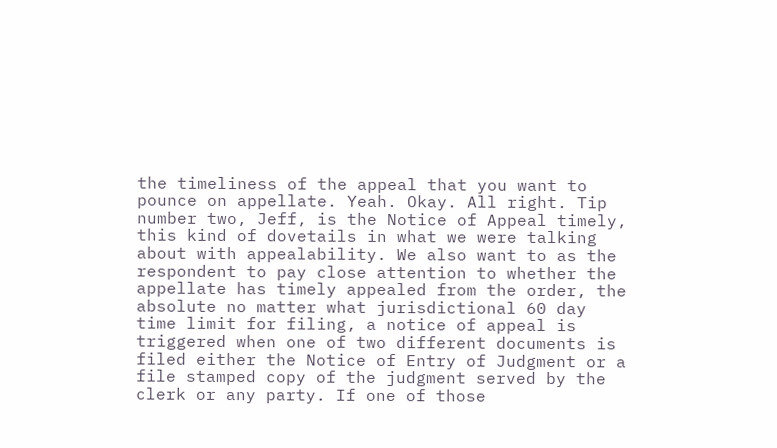the timeliness of the appeal that you want to pounce on appellate. Yeah. Okay. All right. Tip number two, Jeff, is the Notice of Appeal timely, this kind of dovetails in what we were talking about with appealability. We also want to as the respondent to pay close attention to whether the appellate has timely appealed from the order, the absolute no matter what jurisdictional 60 day time limit for filing, a notice of appeal is triggered when one of two different documents is filed either the Notice of Entry of Judgment or a file stamped copy of the judgment served by the clerk or any party. If one of those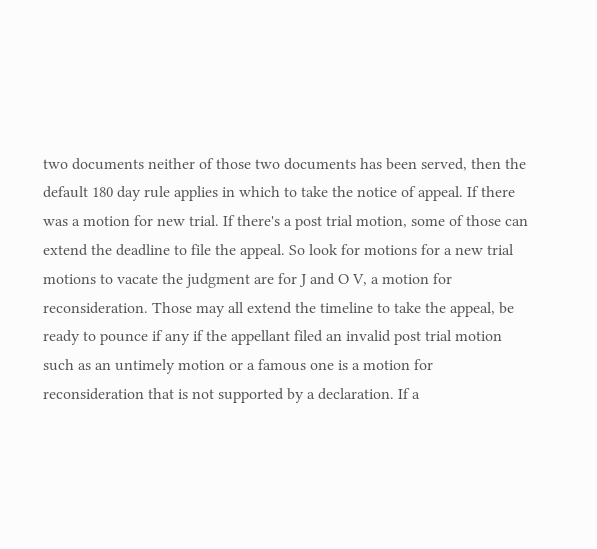two documents neither of those two documents has been served, then the default 180 day rule applies in which to take the notice of appeal. If there was a motion for new trial. If there's a post trial motion, some of those can extend the deadline to file the appeal. So look for motions for a new trial motions to vacate the judgment are for J and O V, a motion for reconsideration. Those may all extend the timeline to take the appeal, be ready to pounce if any if the appellant filed an invalid post trial motion such as an untimely motion or a famous one is a motion for reconsideration that is not supported by a declaration. If a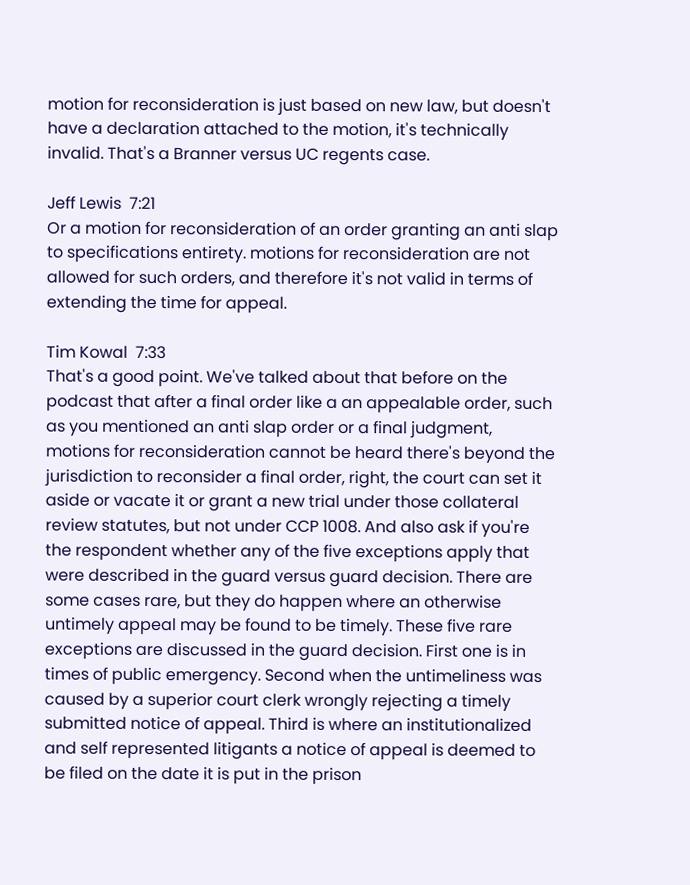motion for reconsideration is just based on new law, but doesn't have a declaration attached to the motion, it's technically invalid. That's a Branner versus UC regents case.

Jeff Lewis  7:21
Or a motion for reconsideration of an order granting an anti slap to specifications entirety. motions for reconsideration are not allowed for such orders, and therefore it's not valid in terms of extending the time for appeal.

Tim Kowal  7:33
That's a good point. We've talked about that before on the podcast that after a final order like a an appealable order, such as you mentioned an anti slap order or a final judgment, motions for reconsideration cannot be heard there's beyond the jurisdiction to reconsider a final order, right, the court can set it aside or vacate it or grant a new trial under those collateral review statutes, but not under CCP 1008. And also ask if you're the respondent whether any of the five exceptions apply that were described in the guard versus guard decision. There are some cases rare, but they do happen where an otherwise untimely appeal may be found to be timely. These five rare exceptions are discussed in the guard decision. First one is in times of public emergency. Second when the untimeliness was caused by a superior court clerk wrongly rejecting a timely submitted notice of appeal. Third is where an institutionalized and self represented litigants a notice of appeal is deemed to be filed on the date it is put in the prison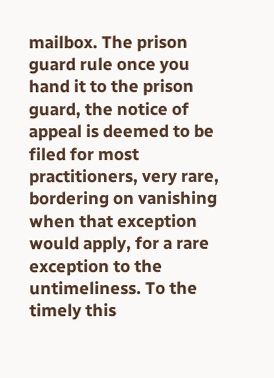mailbox. The prison guard rule once you hand it to the prison guard, the notice of appeal is deemed to be filed for most practitioners, very rare, bordering on vanishing when that exception would apply, for a rare exception to the untimeliness. To the timely this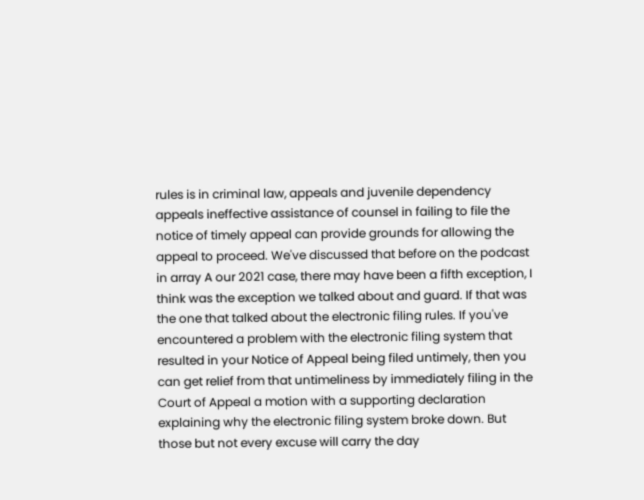rules is in criminal law, appeals and juvenile dependency appeals ineffective assistance of counsel in failing to file the notice of timely appeal can provide grounds for allowing the appeal to proceed. We've discussed that before on the podcast in array A our 2021 case, there may have been a fifth exception, I think was the exception we talked about and guard. If that was the one that talked about the electronic filing rules. If you've encountered a problem with the electronic filing system that resulted in your Notice of Appeal being filed untimely, then you can get relief from that untimeliness by immediately filing in the Court of Appeal a motion with a supporting declaration explaining why the electronic filing system broke down. But those but not every excuse will carry the day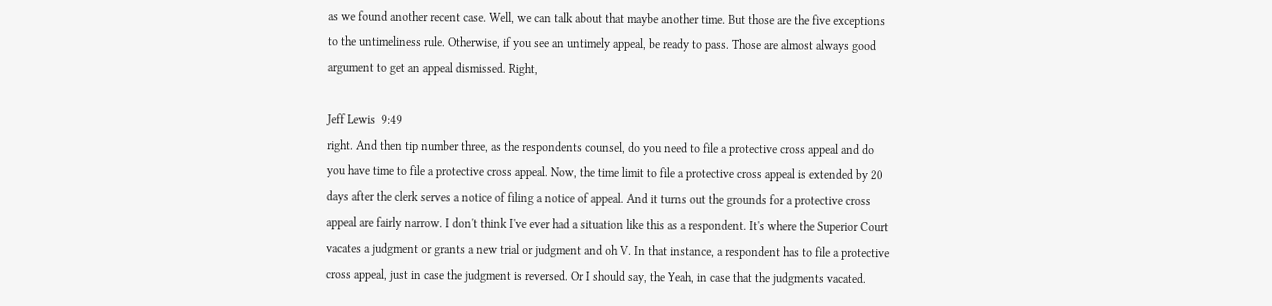as we found another recent case. Well, we can talk about that maybe another time. But those are the five exceptions to the untimeliness rule. Otherwise, if you see an untimely appeal, be ready to pass. Those are almost always good argument to get an appeal dismissed. Right,

Jeff Lewis  9:49
right. And then tip number three, as the respondents counsel, do you need to file a protective cross appeal and do you have time to file a protective cross appeal. Now, the time limit to file a protective cross appeal is extended by 20 days after the clerk serves a notice of filing a notice of appeal. And it turns out the grounds for a protective cross appeal are fairly narrow. I don't think I've ever had a situation like this as a respondent. It's where the Superior Court vacates a judgment or grants a new trial or judgment and oh V. In that instance, a respondent has to file a protective cross appeal, just in case the judgment is reversed. Or I should say, the Yeah, in case that the judgments vacated.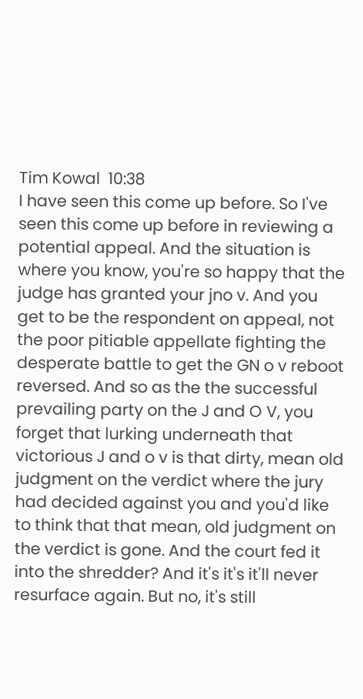Tim Kowal  10:38
I have seen this come up before. So I've seen this come up before in reviewing a potential appeal. And the situation is where you know, you're so happy that the judge has granted your jno v. And you get to be the respondent on appeal, not the poor pitiable appellate fighting the desperate battle to get the GN o v reboot reversed. And so as the the successful prevailing party on the J and O V, you forget that lurking underneath that victorious J and o v is that dirty, mean old judgment on the verdict where the jury had decided against you and you'd like to think that that mean, old judgment on the verdict is gone. And the court fed it into the shredder? And it's it's it'll never resurface again. But no, it's still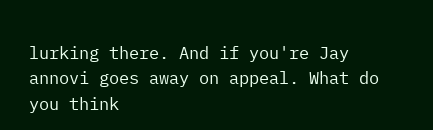lurking there. And if you're Jay annovi goes away on appeal. What do you think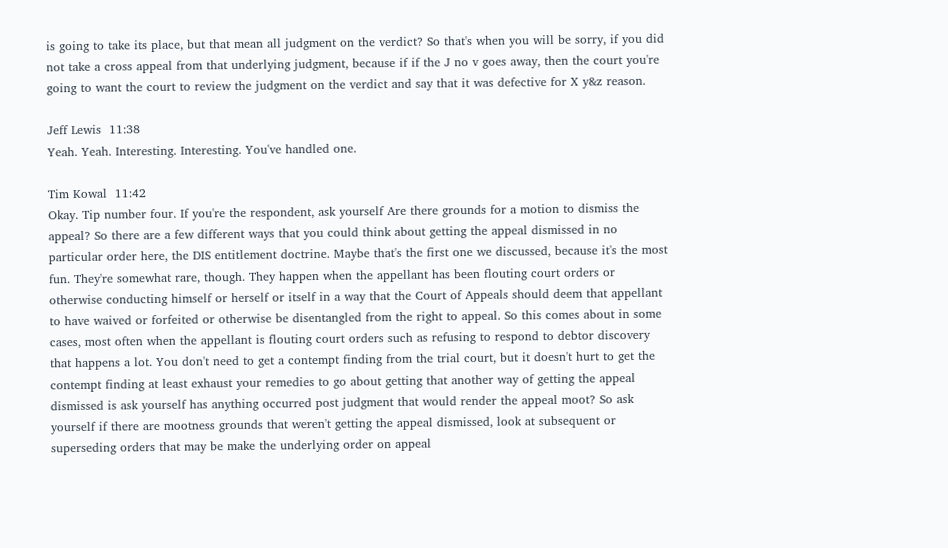is going to take its place, but that mean all judgment on the verdict? So that's when you will be sorry, if you did not take a cross appeal from that underlying judgment, because if if the J no v goes away, then the court you're going to want the court to review the judgment on the verdict and say that it was defective for X y&z reason.

Jeff Lewis  11:38
Yeah. Yeah. Interesting. Interesting. You've handled one.

Tim Kowal  11:42
Okay. Tip number four. If you're the respondent, ask yourself Are there grounds for a motion to dismiss the appeal? So there are a few different ways that you could think about getting the appeal dismissed in no particular order here, the DIS entitlement doctrine. Maybe that's the first one we discussed, because it's the most fun. They're somewhat rare, though. They happen when the appellant has been flouting court orders or otherwise conducting himself or herself or itself in a way that the Court of Appeals should deem that appellant to have waived or forfeited or otherwise be disentangled from the right to appeal. So this comes about in some cases, most often when the appellant is flouting court orders such as refusing to respond to debtor discovery that happens a lot. You don't need to get a contempt finding from the trial court, but it doesn't hurt to get the contempt finding at least exhaust your remedies to go about getting that another way of getting the appeal dismissed is ask yourself has anything occurred post judgment that would render the appeal moot? So ask yourself if there are mootness grounds that weren't getting the appeal dismissed, look at subsequent or superseding orders that may be make the underlying order on appeal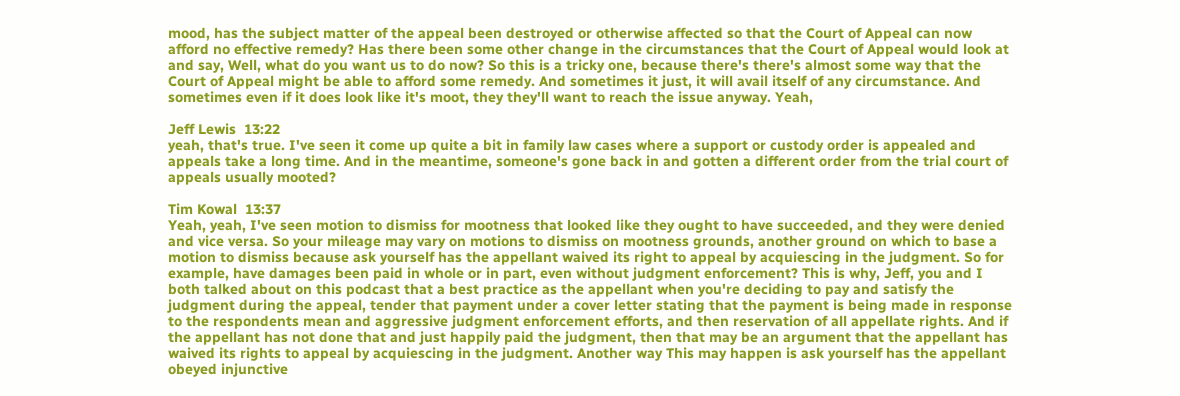mood, has the subject matter of the appeal been destroyed or otherwise affected so that the Court of Appeal can now afford no effective remedy? Has there been some other change in the circumstances that the Court of Appeal would look at and say, Well, what do you want us to do now? So this is a tricky one, because there's there's almost some way that the Court of Appeal might be able to afford some remedy. And sometimes it just, it will avail itself of any circumstance. And sometimes even if it does look like it's moot, they they'll want to reach the issue anyway. Yeah,

Jeff Lewis  13:22
yeah, that's true. I've seen it come up quite a bit in family law cases where a support or custody order is appealed and appeals take a long time. And in the meantime, someone's gone back in and gotten a different order from the trial court of appeals usually mooted?

Tim Kowal  13:37
Yeah, yeah, I've seen motion to dismiss for mootness that looked like they ought to have succeeded, and they were denied and vice versa. So your mileage may vary on motions to dismiss on mootness grounds, another ground on which to base a motion to dismiss because ask yourself has the appellant waived its right to appeal by acquiescing in the judgment. So for example, have damages been paid in whole or in part, even without judgment enforcement? This is why, Jeff, you and I both talked about on this podcast that a best practice as the appellant when you're deciding to pay and satisfy the judgment during the appeal, tender that payment under a cover letter stating that the payment is being made in response to the respondents mean and aggressive judgment enforcement efforts, and then reservation of all appellate rights. And if the appellant has not done that and just happily paid the judgment, then that may be an argument that the appellant has waived its rights to appeal by acquiescing in the judgment. Another way This may happen is ask yourself has the appellant obeyed injunctive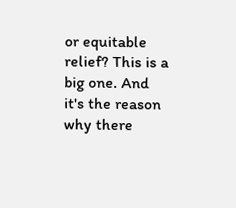or equitable relief? This is a big one. And it's the reason why there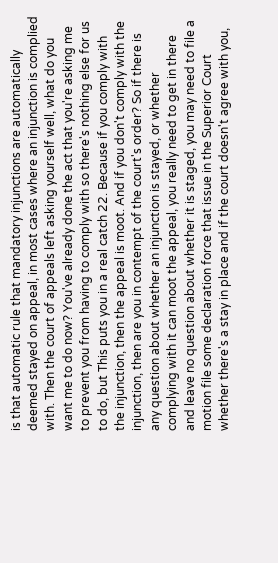is that automatic rule that mandatory injunctions are automatically deemed stayed on appeal, in most cases where an injunction is complied with. Then the court of appeals left asking yourself well, what do you want me to do now? You've already done the act that you're asking me to prevent you from having to comply with so there's nothing else for us to do, but This puts you in a real catch 22. Because if you comply with the injunction, then the appeal is moot. And if you don't comply with the injunction, then are you in contempt of the court's order? So if there is any question about whether an injunction is stayed, or whether complying with it can moot the appeal, you really need to get in there and leave no question about whether it is staged, you may need to file a motion file some declaration force that issue in the Superior Court whether there's a stay in place and if the court doesn't agree with you,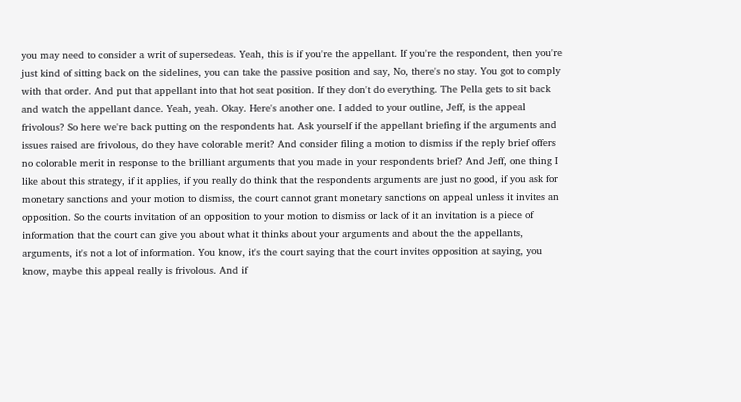you may need to consider a writ of supersedeas. Yeah, this is if you're the appellant. If you're the respondent, then you're just kind of sitting back on the sidelines, you can take the passive position and say, No, there's no stay. You got to comply with that order. And put that appellant into that hot seat position. If they don't do everything. The Pella gets to sit back and watch the appellant dance. Yeah, yeah. Okay. Here's another one. I added to your outline, Jeff, is the appeal frivolous? So here we're back putting on the respondents hat. Ask yourself if the appellant briefing if the arguments and issues raised are frivolous, do they have colorable merit? And consider filing a motion to dismiss if the reply brief offers no colorable merit in response to the brilliant arguments that you made in your respondents brief? And Jeff, one thing I like about this strategy, if it applies, if you really do think that the respondents arguments are just no good, if you ask for monetary sanctions and your motion to dismiss, the court cannot grant monetary sanctions on appeal unless it invites an opposition. So the courts invitation of an opposition to your motion to dismiss or lack of it an invitation is a piece of information that the court can give you about what it thinks about your arguments and about the the appellants, arguments, it's not a lot of information. You know, it's the court saying that the court invites opposition at saying, you know, maybe this appeal really is frivolous. And if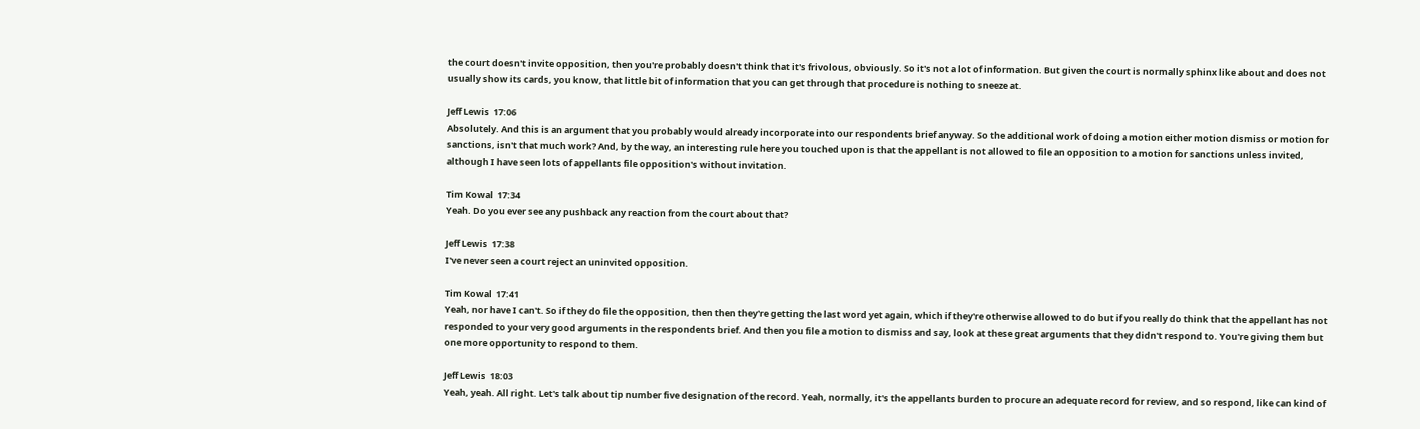the court doesn't invite opposition, then you're probably doesn't think that it's frivolous, obviously. So it's not a lot of information. But given the court is normally sphinx like about and does not usually show its cards, you know, that little bit of information that you can get through that procedure is nothing to sneeze at.

Jeff Lewis  17:06
Absolutely. And this is an argument that you probably would already incorporate into our respondents brief anyway. So the additional work of doing a motion either motion dismiss or motion for sanctions, isn't that much work? And, by the way, an interesting rule here you touched upon is that the appellant is not allowed to file an opposition to a motion for sanctions unless invited, although I have seen lots of appellants file opposition's without invitation.

Tim Kowal  17:34
Yeah. Do you ever see any pushback any reaction from the court about that?

Jeff Lewis  17:38
I've never seen a court reject an uninvited opposition.

Tim Kowal  17:41
Yeah, nor have I can't. So if they do file the opposition, then then they're getting the last word yet again, which if they're otherwise allowed to do but if you really do think that the appellant has not responded to your very good arguments in the respondents brief. And then you file a motion to dismiss and say, look at these great arguments that they didn't respond to. You're giving them but one more opportunity to respond to them.

Jeff Lewis  18:03
Yeah, yeah. All right. Let's talk about tip number five designation of the record. Yeah, normally, it's the appellants burden to procure an adequate record for review, and so respond, like can kind of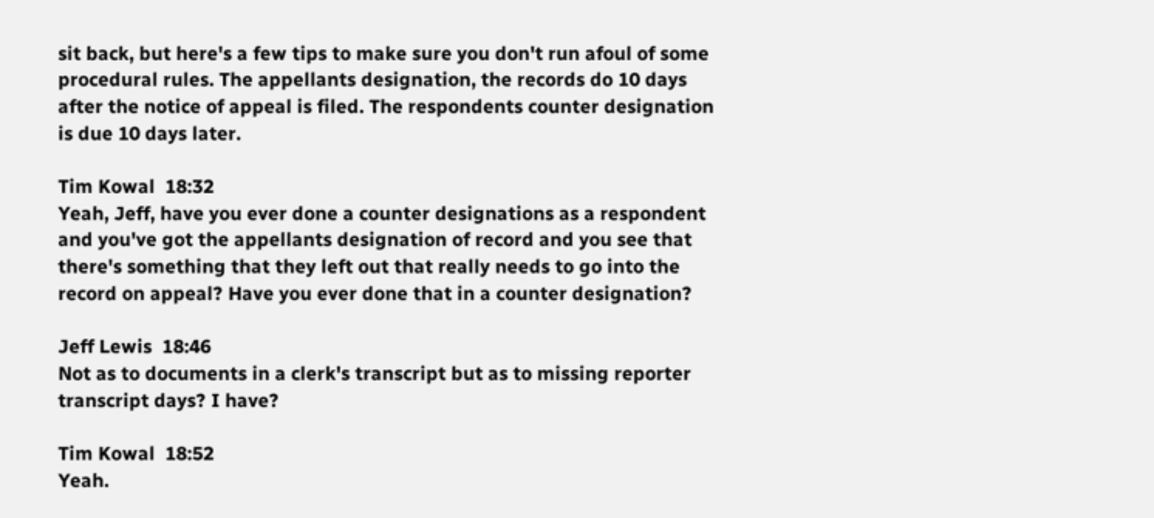sit back, but here's a few tips to make sure you don't run afoul of some procedural rules. The appellants designation, the records do 10 days after the notice of appeal is filed. The respondents counter designation is due 10 days later.

Tim Kowal  18:32
Yeah, Jeff, have you ever done a counter designations as a respondent and you've got the appellants designation of record and you see that there's something that they left out that really needs to go into the record on appeal? Have you ever done that in a counter designation?

Jeff Lewis  18:46
Not as to documents in a clerk's transcript but as to missing reporter transcript days? I have?

Tim Kowal  18:52
Yeah.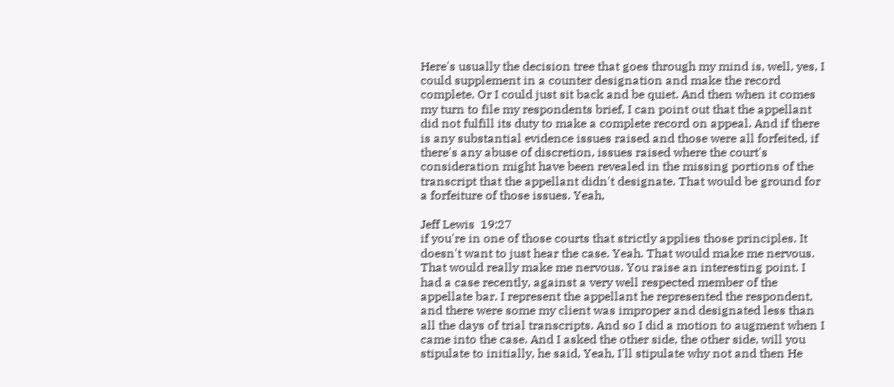Here's usually the decision tree that goes through my mind is, well, yes, I could supplement in a counter designation and make the record complete. Or I could just sit back and be quiet. And then when it comes my turn to file my respondents brief, I can point out that the appellant did not fulfill its duty to make a complete record on appeal. And if there is any substantial evidence issues raised and those were all forfeited, if there's any abuse of discretion, issues raised where the court's consideration might have been revealed in the missing portions of the transcript that the appellant didn't designate. That would be ground for a forfeiture of those issues. Yeah,

Jeff Lewis  19:27
if you're in one of those courts that strictly applies those principles. It doesn't want to just hear the case. Yeah. That would make me nervous. That would really make me nervous. You raise an interesting point. I had a case recently, against a very well respected member of the appellate bar. I represent the appellant he represented the respondent, and there were some my client was improper and designated less than all the days of trial transcripts. And so I did a motion to augment when I came into the case. And I asked the other side, the other side, will you stipulate to initially, he said, Yeah, I'll stipulate why not and then He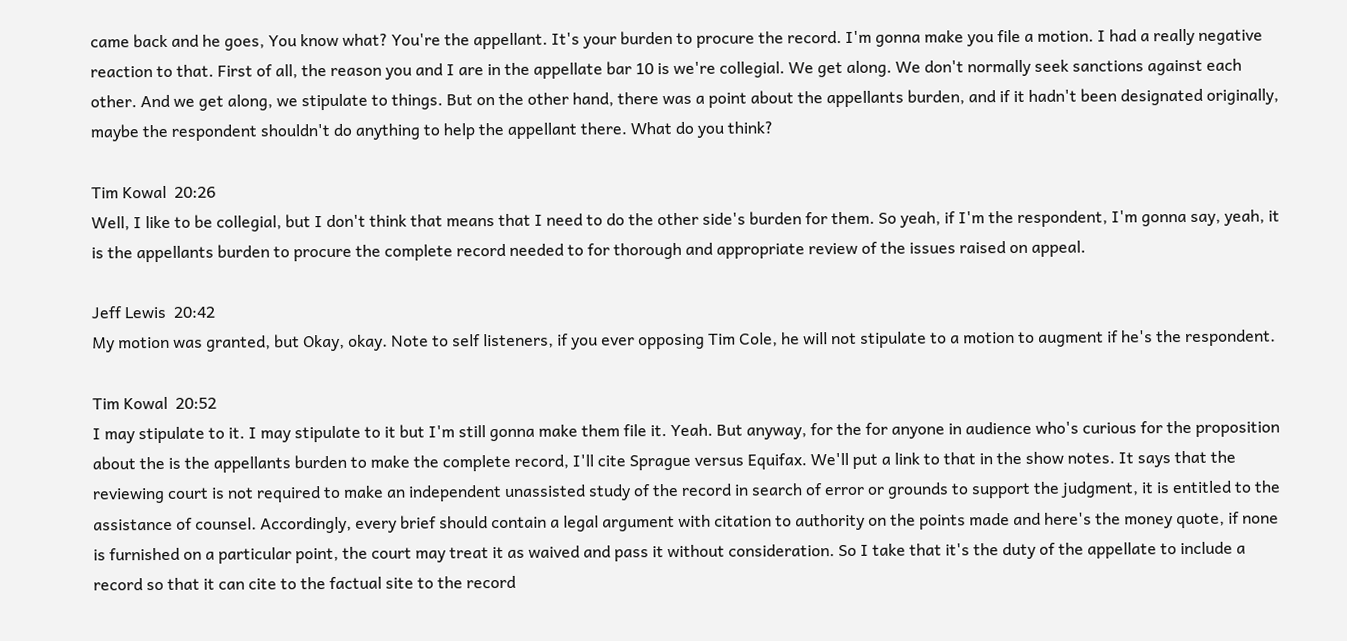came back and he goes, You know what? You're the appellant. It's your burden to procure the record. I'm gonna make you file a motion. I had a really negative reaction to that. First of all, the reason you and I are in the appellate bar 10 is we're collegial. We get along. We don't normally seek sanctions against each other. And we get along, we stipulate to things. But on the other hand, there was a point about the appellants burden, and if it hadn't been designated originally, maybe the respondent shouldn't do anything to help the appellant there. What do you think?

Tim Kowal  20:26
Well, I like to be collegial, but I don't think that means that I need to do the other side's burden for them. So yeah, if I'm the respondent, I'm gonna say, yeah, it is the appellants burden to procure the complete record needed to for thorough and appropriate review of the issues raised on appeal.

Jeff Lewis  20:42
My motion was granted, but Okay, okay. Note to self listeners, if you ever opposing Tim Cole, he will not stipulate to a motion to augment if he's the respondent.

Tim Kowal  20:52
I may stipulate to it. I may stipulate to it but I'm still gonna make them file it. Yeah. But anyway, for the for anyone in audience who's curious for the proposition about the is the appellants burden to make the complete record, I'll cite Sprague versus Equifax. We'll put a link to that in the show notes. It says that the reviewing court is not required to make an independent unassisted study of the record in search of error or grounds to support the judgment, it is entitled to the assistance of counsel. Accordingly, every brief should contain a legal argument with citation to authority on the points made and here's the money quote, if none is furnished on a particular point, the court may treat it as waived and pass it without consideration. So I take that it's the duty of the appellate to include a record so that it can cite to the factual site to the record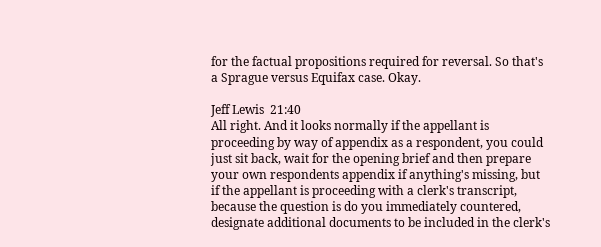for the factual propositions required for reversal. So that's a Sprague versus Equifax case. Okay.

Jeff Lewis  21:40
All right. And it looks normally if the appellant is proceeding by way of appendix as a respondent, you could just sit back, wait for the opening brief and then prepare your own respondents appendix if anything's missing, but if the appellant is proceeding with a clerk's transcript, because the question is do you immediately countered, designate additional documents to be included in the clerk's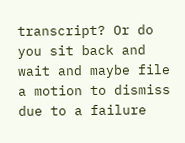transcript? Or do you sit back and wait and maybe file a motion to dismiss due to a failure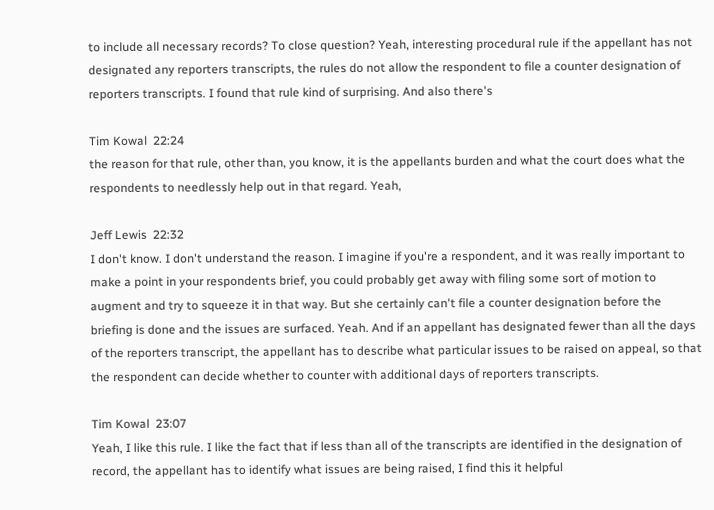to include all necessary records? To close question? Yeah, interesting procedural rule if the appellant has not designated any reporters transcripts, the rules do not allow the respondent to file a counter designation of reporters transcripts. I found that rule kind of surprising. And also there's

Tim Kowal  22:24
the reason for that rule, other than, you know, it is the appellants burden and what the court does what the respondents to needlessly help out in that regard. Yeah,

Jeff Lewis  22:32
I don't know. I don't understand the reason. I imagine if you're a respondent, and it was really important to make a point in your respondents brief, you could probably get away with filing some sort of motion to augment and try to squeeze it in that way. But she certainly can't file a counter designation before the briefing is done and the issues are surfaced. Yeah. And if an appellant has designated fewer than all the days of the reporters transcript, the appellant has to describe what particular issues to be raised on appeal, so that the respondent can decide whether to counter with additional days of reporters transcripts.

Tim Kowal  23:07
Yeah, I like this rule. I like the fact that if less than all of the transcripts are identified in the designation of record, the appellant has to identify what issues are being raised, I find this it helpful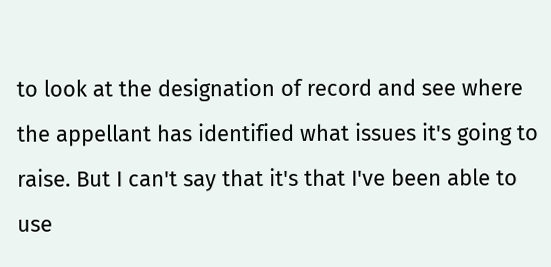to look at the designation of record and see where the appellant has identified what issues it's going to raise. But I can't say that it's that I've been able to use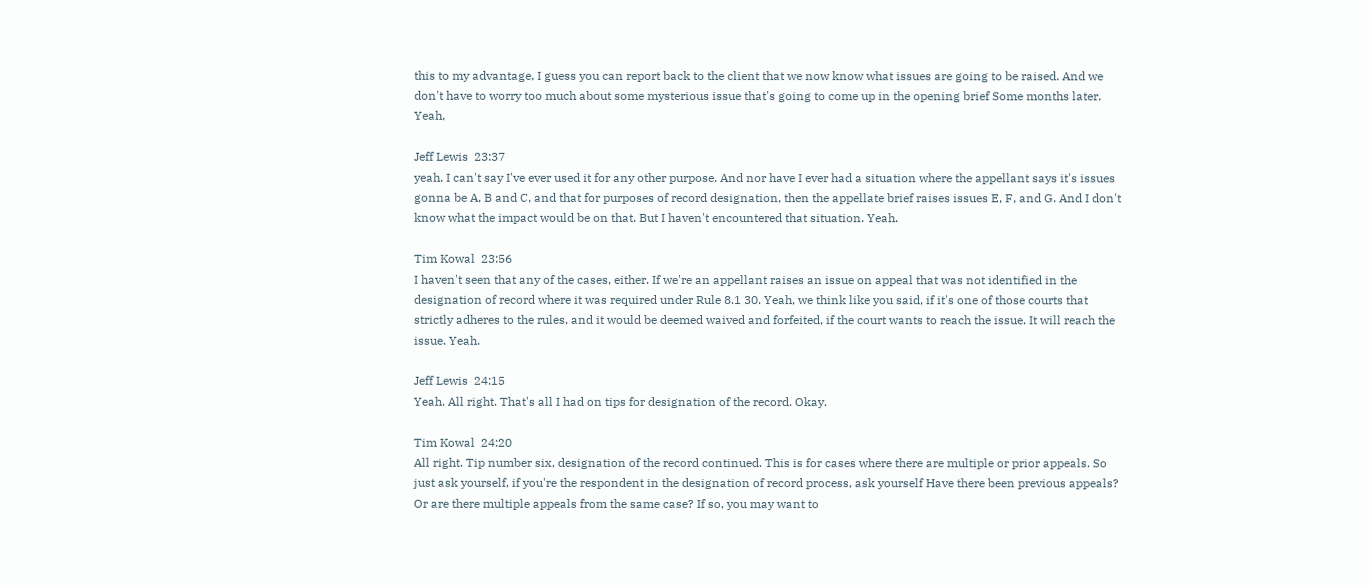this to my advantage, I guess you can report back to the client that we now know what issues are going to be raised. And we don't have to worry too much about some mysterious issue that's going to come up in the opening brief Some months later. Yeah,

Jeff Lewis  23:37
yeah. I can't say I've ever used it for any other purpose. And nor have I ever had a situation where the appellant says it's issues gonna be A, B and C, and that for purposes of record designation, then the appellate brief raises issues E, F, and G. And I don't know what the impact would be on that. But I haven't encountered that situation. Yeah.

Tim Kowal  23:56
I haven't seen that any of the cases, either. If we're an appellant raises an issue on appeal that was not identified in the designation of record where it was required under Rule 8.1 30. Yeah, we think like you said, if it's one of those courts that strictly adheres to the rules, and it would be deemed waived and forfeited, if the court wants to reach the issue. It will reach the issue. Yeah.

Jeff Lewis  24:15
Yeah. All right. That's all I had on tips for designation of the record. Okay.

Tim Kowal  24:20
All right. Tip number six, designation of the record continued. This is for cases where there are multiple or prior appeals. So just ask yourself, if you're the respondent in the designation of record process, ask yourself Have there been previous appeals? Or are there multiple appeals from the same case? If so, you may want to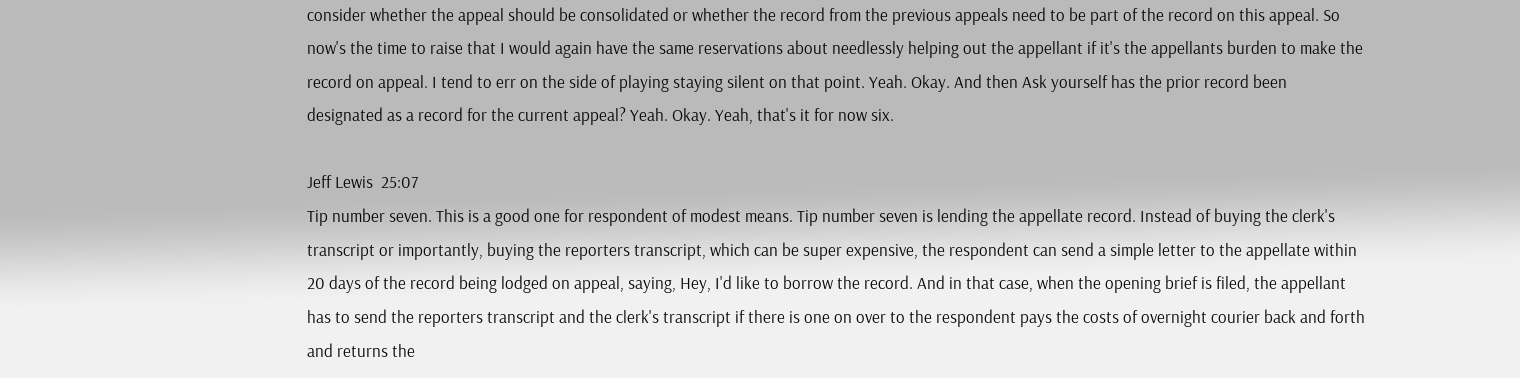consider whether the appeal should be consolidated or whether the record from the previous appeals need to be part of the record on this appeal. So now's the time to raise that I would again have the same reservations about needlessly helping out the appellant if it's the appellants burden to make the record on appeal. I tend to err on the side of playing staying silent on that point. Yeah. Okay. And then Ask yourself has the prior record been designated as a record for the current appeal? Yeah. Okay. Yeah, that's it for now six.

Jeff Lewis  25:07
Tip number seven. This is a good one for respondent of modest means. Tip number seven is lending the appellate record. Instead of buying the clerk's transcript or importantly, buying the reporters transcript, which can be super expensive, the respondent can send a simple letter to the appellate within 20 days of the record being lodged on appeal, saying, Hey, I'd like to borrow the record. And in that case, when the opening brief is filed, the appellant has to send the reporters transcript and the clerk's transcript if there is one on over to the respondent pays the costs of overnight courier back and forth and returns the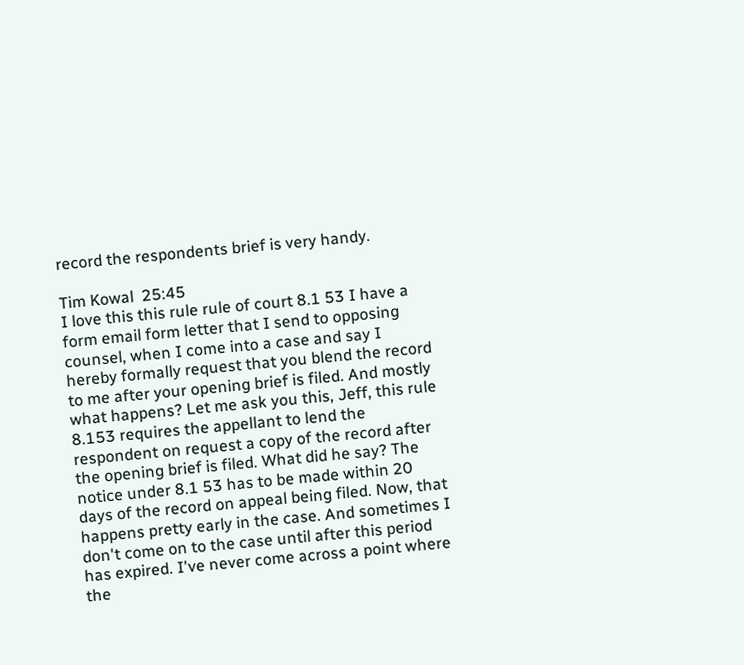record the respondents brief is very handy.

Tim Kowal  25:45
I love this this rule rule of court 8.1 53 I have a form email form letter that I send to opposing counsel, when I come into a case and say I hereby formally request that you blend the record to me after your opening brief is filed. And mostly what happens? Let me ask you this, Jeff, this rule 8.153 requires the appellant to lend the respondent on request a copy of the record after the opening brief is filed. What did he say? The notice under 8.1 53 has to be made within 20 days of the record on appeal being filed. Now, that happens pretty early in the case. And sometimes I don't come on to the case until after this period has expired. I've never come across a point where the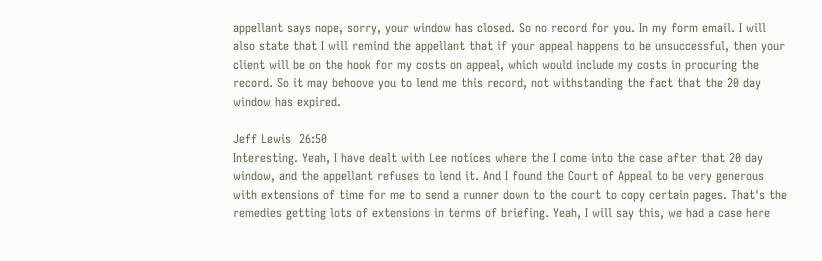appellant says nope, sorry, your window has closed. So no record for you. In my form email. I will also state that I will remind the appellant that if your appeal happens to be unsuccessful, then your client will be on the hook for my costs on appeal, which would include my costs in procuring the record. So it may behoove you to lend me this record, not withstanding the fact that the 20 day window has expired.

Jeff Lewis  26:50
Interesting. Yeah, I have dealt with Lee notices where the I come into the case after that 20 day window, and the appellant refuses to lend it. And I found the Court of Appeal to be very generous with extensions of time for me to send a runner down to the court to copy certain pages. That's the remedies getting lots of extensions in terms of briefing. Yeah, I will say this, we had a case here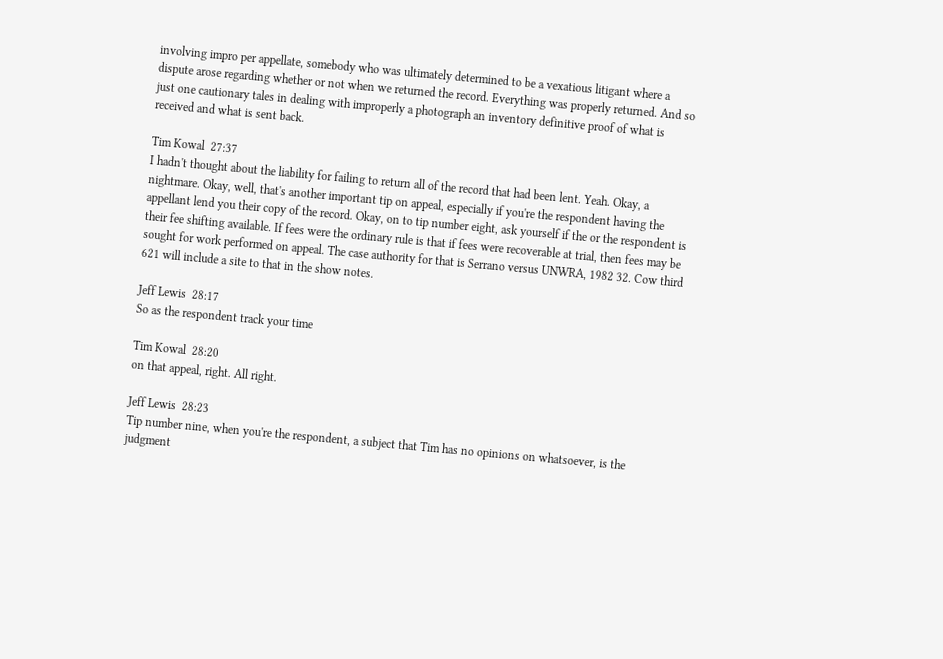involving impro per appellate, somebody who was ultimately determined to be a vexatious litigant where a dispute arose regarding whether or not when we returned the record. Everything was properly returned. And so just one cautionary tales in dealing with improperly a photograph an inventory definitive proof of what is received and what is sent back.

Tim Kowal  27:37
I hadn't thought about the liability for failing to return all of the record that had been lent. Yeah. Okay, a nightmare. Okay, well, that's another important tip on appeal, especially if you're the respondent having the appellant lend you their copy of the record. Okay, on to tip number eight, ask yourself if the or the respondent is their fee shifting available. If fees were the ordinary rule is that if fees were recoverable at trial, then fees may be sought for work performed on appeal. The case authority for that is Serrano versus UNWRA, 1982 32. Cow third 621 will include a site to that in the show notes.

Jeff Lewis  28:17
So as the respondent track your time

Tim Kowal  28:20
on that appeal, right. All right.

Jeff Lewis  28:23
Tip number nine, when you're the respondent, a subject that Tim has no opinions on whatsoever, is the judgment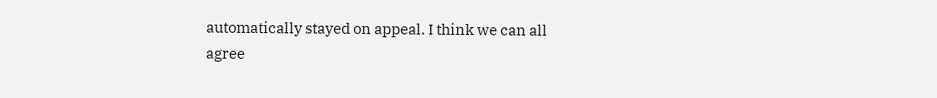automatically stayed on appeal. I think we can all agree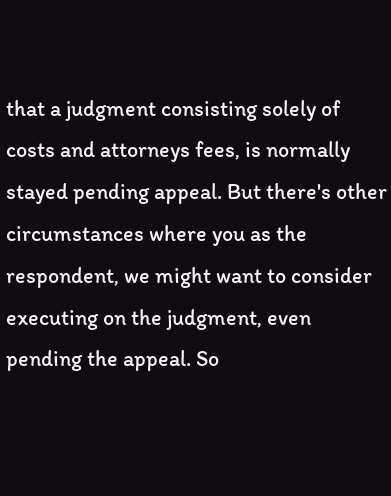that a judgment consisting solely of costs and attorneys fees, is normally stayed pending appeal. But there's other circumstances where you as the respondent, we might want to consider executing on the judgment, even pending the appeal. So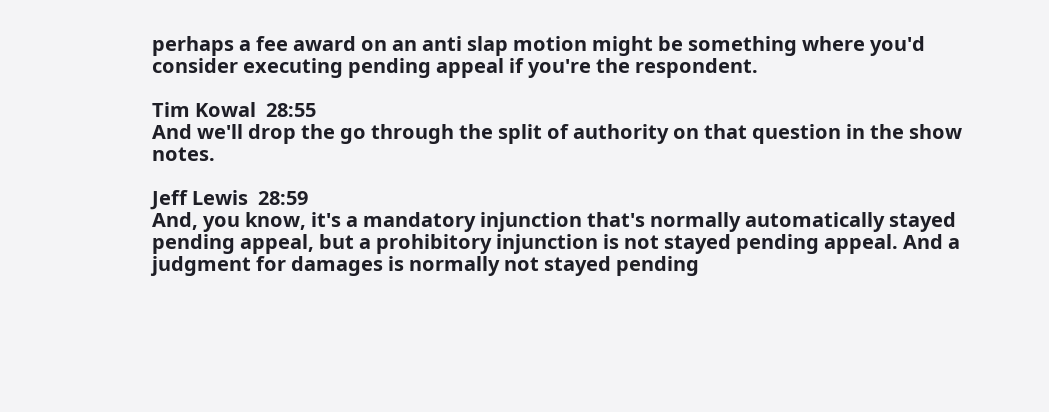perhaps a fee award on an anti slap motion might be something where you'd consider executing pending appeal if you're the respondent.

Tim Kowal  28:55
And we'll drop the go through the split of authority on that question in the show notes.

Jeff Lewis  28:59
And, you know, it's a mandatory injunction that's normally automatically stayed pending appeal, but a prohibitory injunction is not stayed pending appeal. And a judgment for damages is normally not stayed pending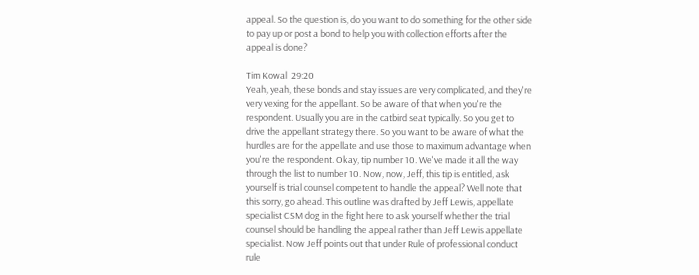appeal. So the question is, do you want to do something for the other side to pay up or post a bond to help you with collection efforts after the appeal is done?

Tim Kowal  29:20
Yeah, yeah, these bonds and stay issues are very complicated, and they're very vexing for the appellant. So be aware of that when you're the respondent. Usually you are in the catbird seat typically. So you get to drive the appellant strategy there. So you want to be aware of what the hurdles are for the appellate and use those to maximum advantage when you're the respondent. Okay, tip number 10. We've made it all the way through the list to number 10. Now, now, Jeff, this tip is entitled, ask yourself is trial counsel competent to handle the appeal? Well note that this sorry, go ahead. This outline was drafted by Jeff Lewis, appellate specialist CSM dog in the fight here to ask yourself whether the trial counsel should be handling the appeal rather than Jeff Lewis appellate specialist. Now Jeff points out that under Rule of professional conduct rule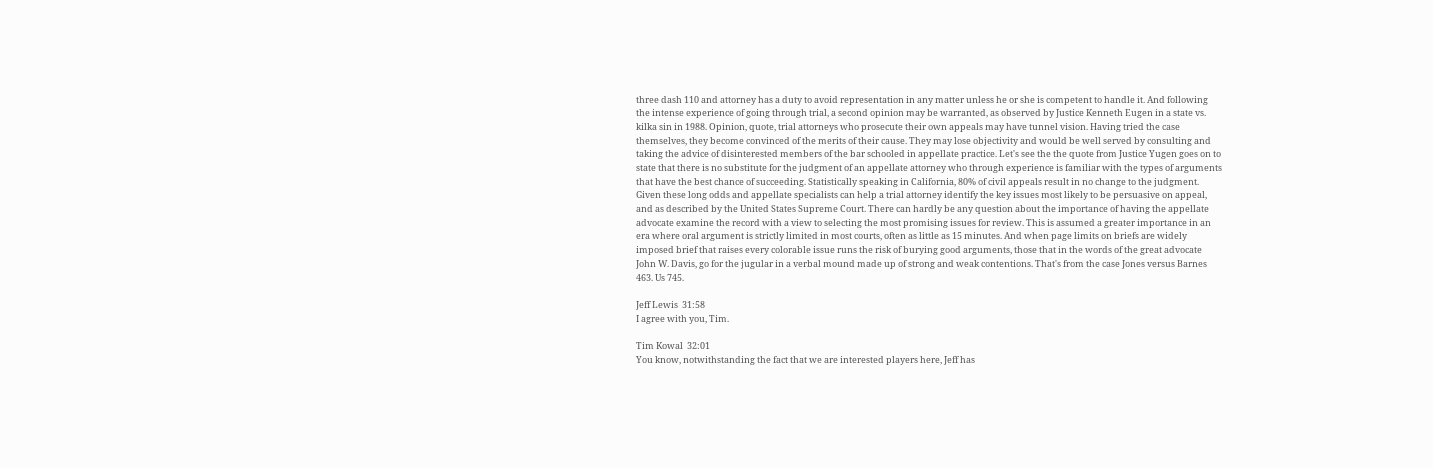three dash 110 and attorney has a duty to avoid representation in any matter unless he or she is competent to handle it. And following the intense experience of going through trial, a second opinion may be warranted, as observed by Justice Kenneth Eugen in a state vs. kilka sin in 1988. Opinion, quote, trial attorneys who prosecute their own appeals may have tunnel vision. Having tried the case themselves, they become convinced of the merits of their cause. They may lose objectivity and would be well served by consulting and taking the advice of disinterested members of the bar schooled in appellate practice. Let's see the the quote from Justice Yugen goes on to state that there is no substitute for the judgment of an appellate attorney who through experience is familiar with the types of arguments that have the best chance of succeeding. Statistically speaking in California, 80% of civil appeals result in no change to the judgment. Given these long odds and appellate specialists can help a trial attorney identify the key issues most likely to be persuasive on appeal, and as described by the United States Supreme Court. There can hardly be any question about the importance of having the appellate advocate examine the record with a view to selecting the most promising issues for review. This is assumed a greater importance in an era where oral argument is strictly limited in most courts, often as little as 15 minutes. And when page limits on briefs are widely imposed brief that raises every colorable issue runs the risk of burying good arguments, those that in the words of the great advocate John W. Davis, go for the jugular in a verbal mound made up of strong and weak contentions. That's from the case Jones versus Barnes 463. Us 745.

Jeff Lewis  31:58
I agree with you, Tim.

Tim Kowal  32:01
You know, notwithstanding the fact that we are interested players here, Jeff has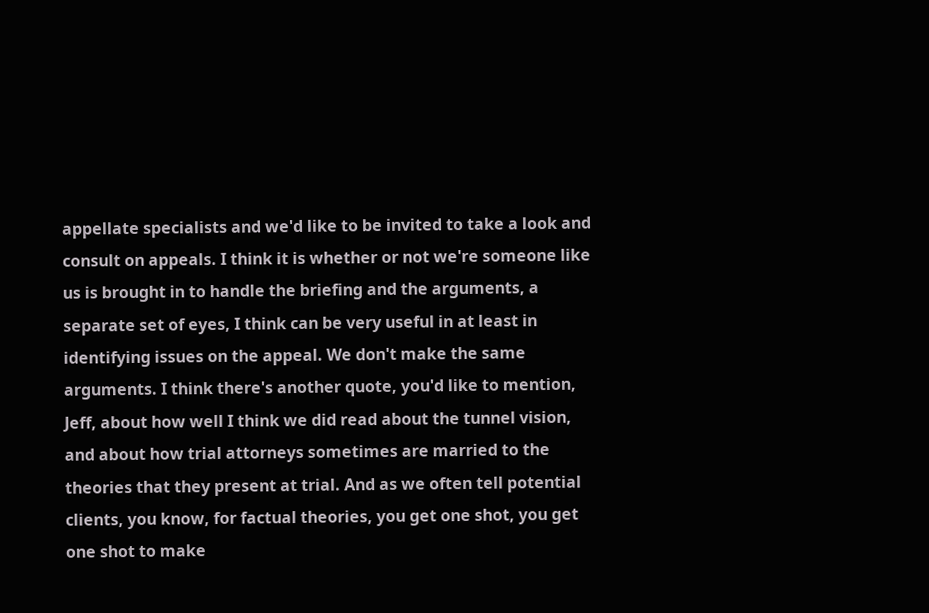appellate specialists and we'd like to be invited to take a look and consult on appeals. I think it is whether or not we're someone like us is brought in to handle the briefing and the arguments, a separate set of eyes, I think can be very useful in at least in identifying issues on the appeal. We don't make the same arguments. I think there's another quote, you'd like to mention, Jeff, about how well I think we did read about the tunnel vision, and about how trial attorneys sometimes are married to the theories that they present at trial. And as we often tell potential clients, you know, for factual theories, you get one shot, you get one shot to make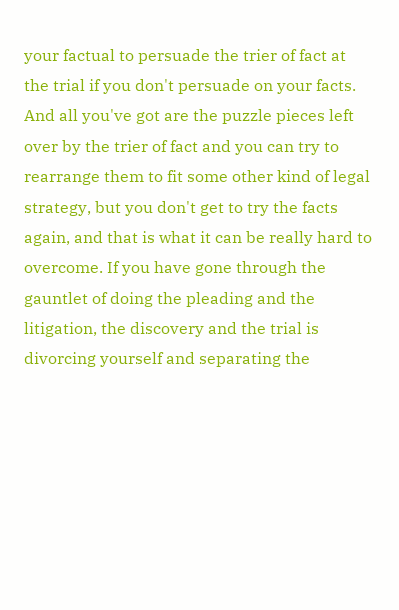your factual to persuade the trier of fact at the trial if you don't persuade on your facts. And all you've got are the puzzle pieces left over by the trier of fact and you can try to rearrange them to fit some other kind of legal strategy, but you don't get to try the facts again, and that is what it can be really hard to overcome. If you have gone through the gauntlet of doing the pleading and the litigation, the discovery and the trial is divorcing yourself and separating the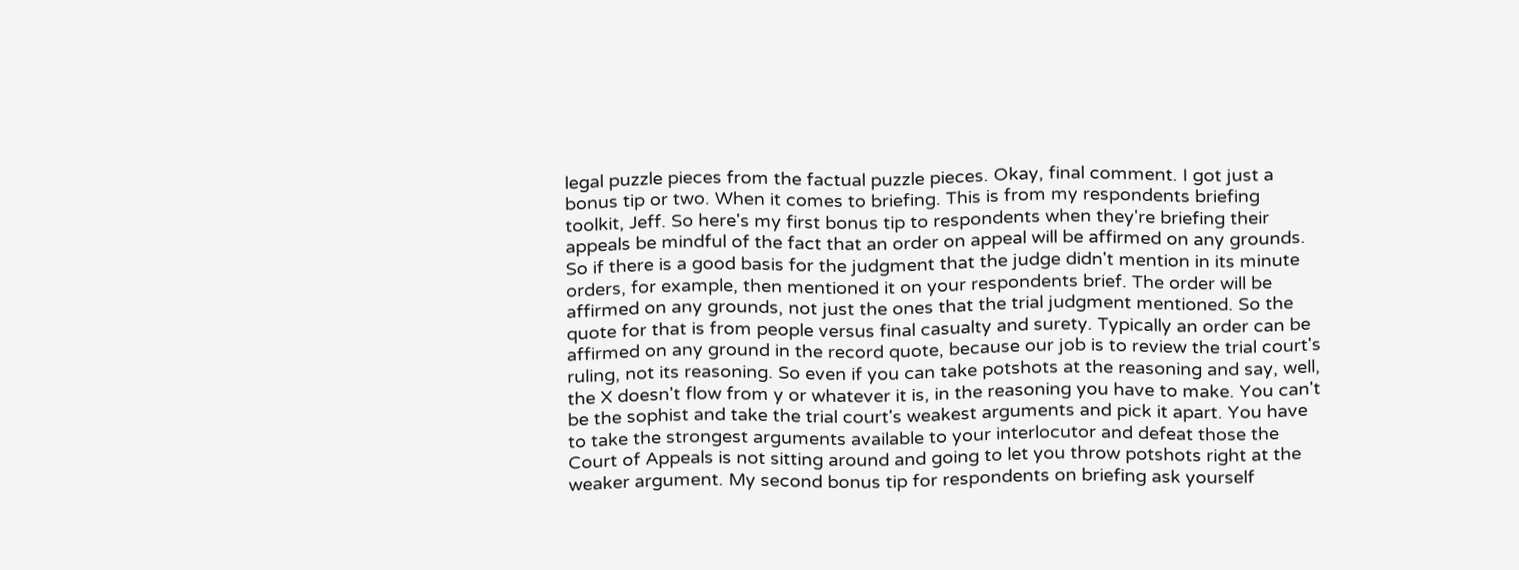legal puzzle pieces from the factual puzzle pieces. Okay, final comment. I got just a bonus tip or two. When it comes to briefing. This is from my respondents briefing toolkit, Jeff. So here's my first bonus tip to respondents when they're briefing their appeals be mindful of the fact that an order on appeal will be affirmed on any grounds. So if there is a good basis for the judgment that the judge didn't mention in its minute orders, for example, then mentioned it on your respondents brief. The order will be affirmed on any grounds, not just the ones that the trial judgment mentioned. So the quote for that is from people versus final casualty and surety. Typically an order can be affirmed on any ground in the record quote, because our job is to review the trial court's ruling, not its reasoning. So even if you can take potshots at the reasoning and say, well, the X doesn't flow from y or whatever it is, in the reasoning you have to make. You can't be the sophist and take the trial court's weakest arguments and pick it apart. You have to take the strongest arguments available to your interlocutor and defeat those the Court of Appeals is not sitting around and going to let you throw potshots right at the weaker argument. My second bonus tip for respondents on briefing ask yourself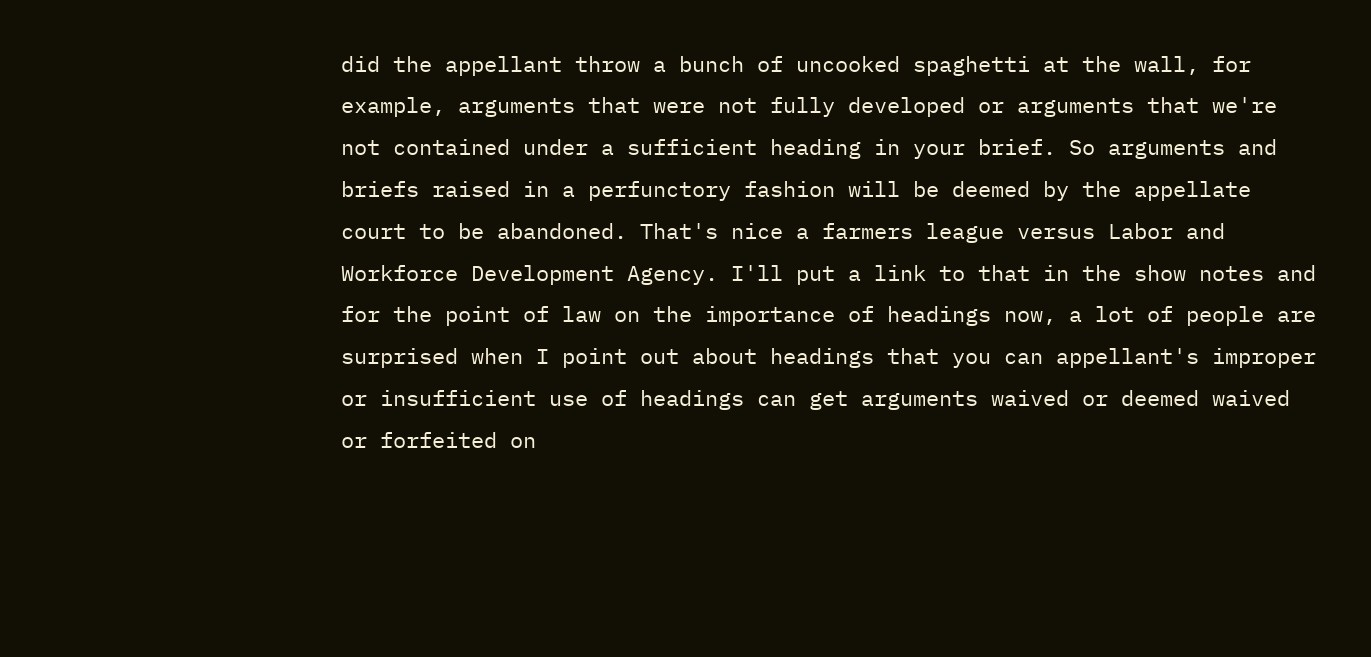did the appellant throw a bunch of uncooked spaghetti at the wall, for example, arguments that were not fully developed or arguments that we're not contained under a sufficient heading in your brief. So arguments and briefs raised in a perfunctory fashion will be deemed by the appellate court to be abandoned. That's nice a farmers league versus Labor and Workforce Development Agency. I'll put a link to that in the show notes and for the point of law on the importance of headings now, a lot of people are surprised when I point out about headings that you can appellant's improper or insufficient use of headings can get arguments waived or deemed waived or forfeited on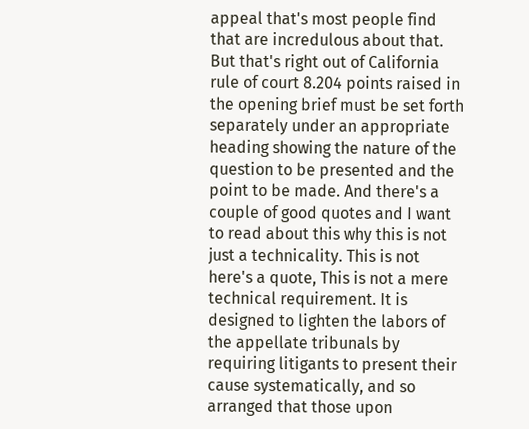appeal that's most people find that are incredulous about that. But that's right out of California rule of court 8.204 points raised in the opening brief must be set forth separately under an appropriate heading showing the nature of the question to be presented and the point to be made. And there's a couple of good quotes and I want to read about this why this is not just a technicality. This is not here's a quote, This is not a mere technical requirement. It is designed to lighten the labors of the appellate tribunals by requiring litigants to present their cause systematically, and so arranged that those upon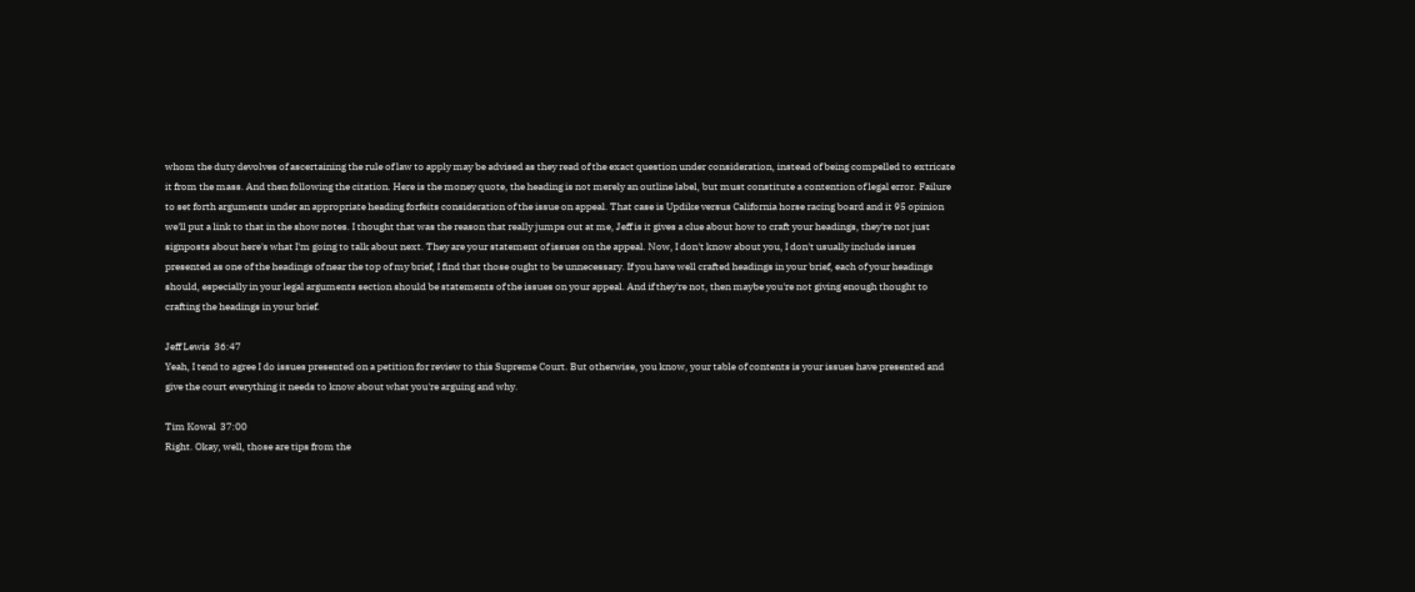whom the duty devolves of ascertaining the rule of law to apply may be advised as they read of the exact question under consideration, instead of being compelled to extricate it from the mass. And then following the citation. Here is the money quote, the heading is not merely an outline label, but must constitute a contention of legal error. Failure to set forth arguments under an appropriate heading forfeits consideration of the issue on appeal. That case is Updike versus California horse racing board and it 95 opinion we'll put a link to that in the show notes. I thought that was the reason that really jumps out at me, Jeff is it gives a clue about how to craft your headings, they're not just signposts about here's what I'm going to talk about next. They are your statement of issues on the appeal. Now, I don't know about you, I don't usually include issues presented as one of the headings of near the top of my brief, I find that those ought to be unnecessary. If you have well crafted headings in your brief, each of your headings should, especially in your legal arguments section should be statements of the issues on your appeal. And if they're not, then maybe you're not giving enough thought to crafting the headings in your brief.

Jeff Lewis  36:47
Yeah, I tend to agree I do issues presented on a petition for review to this Supreme Court. But otherwise, you know, your table of contents is your issues have presented and give the court everything it needs to know about what you're arguing and why.

Tim Kowal  37:00
Right. Okay, well, those are tips from the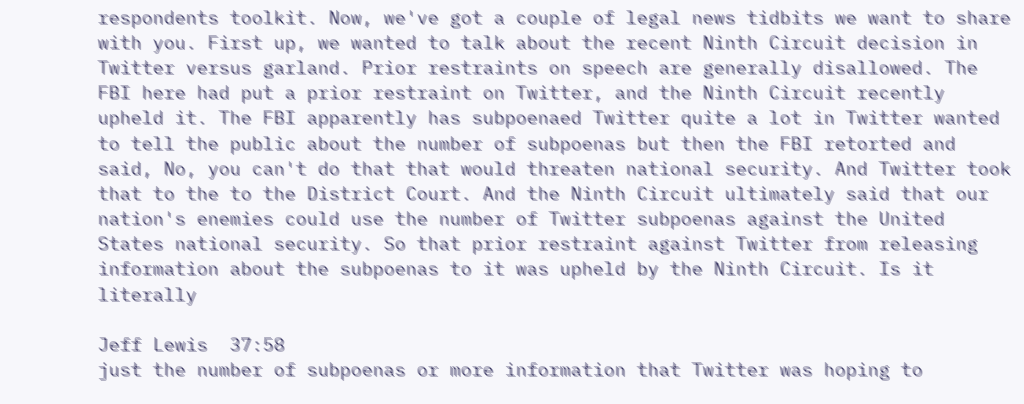respondents toolkit. Now, we've got a couple of legal news tidbits we want to share with you. First up, we wanted to talk about the recent Ninth Circuit decision in Twitter versus garland. Prior restraints on speech are generally disallowed. The FBI here had put a prior restraint on Twitter, and the Ninth Circuit recently upheld it. The FBI apparently has subpoenaed Twitter quite a lot in Twitter wanted to tell the public about the number of subpoenas but then the FBI retorted and said, No, you can't do that that would threaten national security. And Twitter took that to the to the District Court. And the Ninth Circuit ultimately said that our nation's enemies could use the number of Twitter subpoenas against the United States national security. So that prior restraint against Twitter from releasing information about the subpoenas to it was upheld by the Ninth Circuit. Is it literally

Jeff Lewis  37:58
just the number of subpoenas or more information that Twitter was hoping to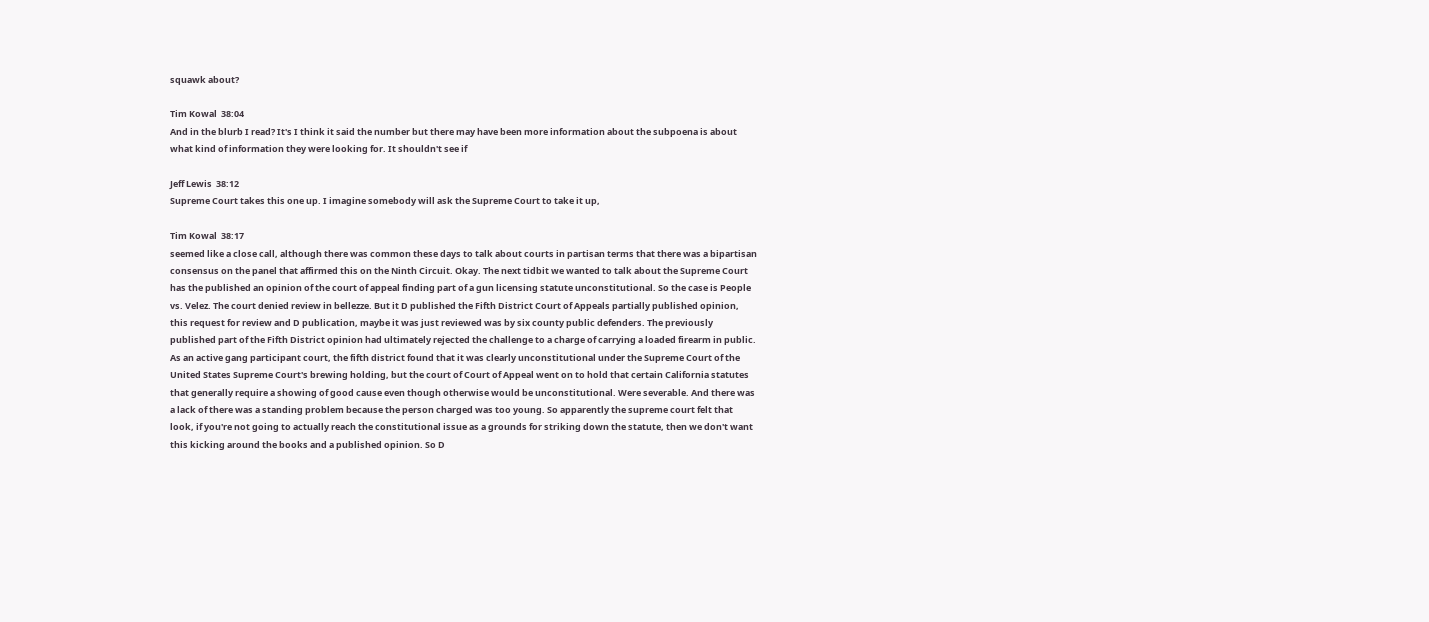squawk about?

Tim Kowal  38:04
And in the blurb I read? It's I think it said the number but there may have been more information about the subpoena is about what kind of information they were looking for. It shouldn't see if

Jeff Lewis  38:12
Supreme Court takes this one up. I imagine somebody will ask the Supreme Court to take it up,

Tim Kowal  38:17
seemed like a close call, although there was common these days to talk about courts in partisan terms that there was a bipartisan consensus on the panel that affirmed this on the Ninth Circuit. Okay. The next tidbit we wanted to talk about the Supreme Court has the published an opinion of the court of appeal finding part of a gun licensing statute unconstitutional. So the case is People vs. Velez. The court denied review in bellezze. But it D published the Fifth District Court of Appeals partially published opinion, this request for review and D publication, maybe it was just reviewed was by six county public defenders. The previously published part of the Fifth District opinion had ultimately rejected the challenge to a charge of carrying a loaded firearm in public. As an active gang participant court, the fifth district found that it was clearly unconstitutional under the Supreme Court of the United States Supreme Court's brewing holding, but the court of Court of Appeal went on to hold that certain California statutes that generally require a showing of good cause even though otherwise would be unconstitutional. Were severable. And there was a lack of there was a standing problem because the person charged was too young. So apparently the supreme court felt that look, if you're not going to actually reach the constitutional issue as a grounds for striking down the statute, then we don't want this kicking around the books and a published opinion. So D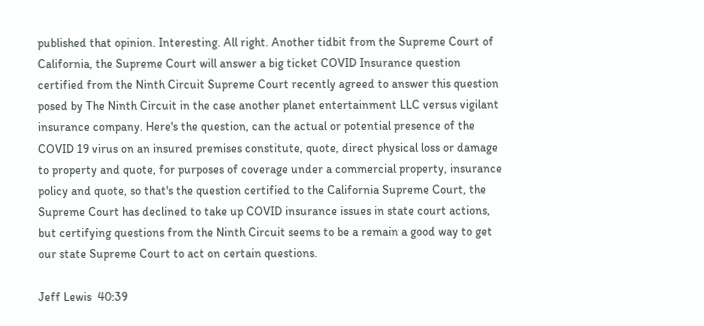published that opinion. Interesting. All right. Another tidbit from the Supreme Court of California, the Supreme Court will answer a big ticket COVID Insurance question certified from the Ninth Circuit Supreme Court recently agreed to answer this question posed by The Ninth Circuit in the case another planet entertainment LLC versus vigilant insurance company. Here's the question, can the actual or potential presence of the COVID 19 virus on an insured premises constitute, quote, direct physical loss or damage to property and quote, for purposes of coverage under a commercial property, insurance policy and quote, so that's the question certified to the California Supreme Court, the Supreme Court has declined to take up COVID insurance issues in state court actions, but certifying questions from the Ninth Circuit seems to be a remain a good way to get our state Supreme Court to act on certain questions.

Jeff Lewis  40:39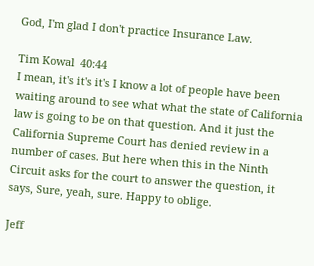God, I'm glad I don't practice Insurance Law.

Tim Kowal  40:44
I mean, it's it's it's I know a lot of people have been waiting around to see what what the state of California law is going to be on that question. And it just the California Supreme Court has denied review in a number of cases. But here when this in the Ninth Circuit asks for the court to answer the question, it says, Sure, yeah, sure. Happy to oblige.

Jeff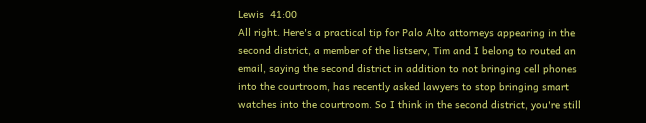Lewis  41:00
All right. Here's a practical tip for Palo Alto attorneys appearing in the second district, a member of the listserv, Tim and I belong to routed an email, saying the second district in addition to not bringing cell phones into the courtroom, has recently asked lawyers to stop bringing smart watches into the courtroom. So I think in the second district, you're still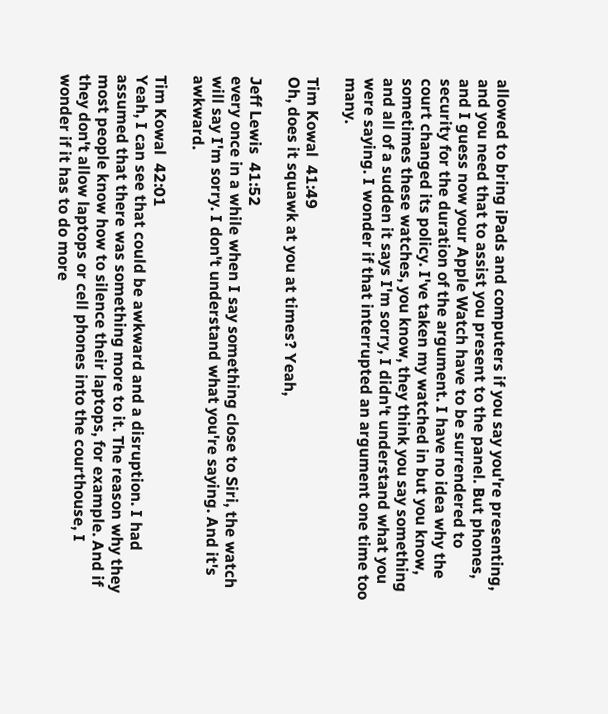allowed to bring iPads and computers if you say you're presenting, and you need that to assist you present to the panel. But phones, and I guess now your Apple Watch have to be surrendered to security for the duration of the argument. I have no idea why the court changed its policy. I've taken my watched in but you know, sometimes these watches, you know, they think you say something and all of a sudden it says I'm sorry, I didn't understand what you were saying. I wonder if that interrupted an argument one time too many.

Tim Kowal  41:49
Oh, does it squawk at you at times? Yeah,

Jeff Lewis  41:52
every once in a while when I say something close to Siri, the watch will say I'm sorry. I don't understand what you're saying. And it's awkward.

Tim Kowal  42:01
Yeah, I can see that could be awkward and a disruption. I had assumed that there was something more to it. The reason why they most people know how to silence their laptops, for example. And if they don't allow laptops or cell phones into the courthouse, I wonder if it has to do more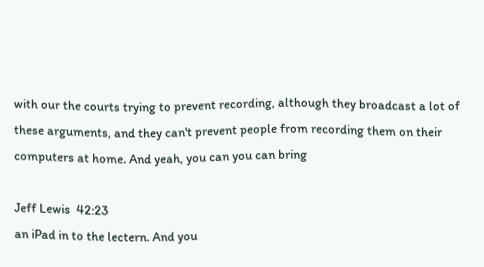with our the courts trying to prevent recording, although they broadcast a lot of these arguments, and they can't prevent people from recording them on their computers at home. And yeah, you can you can bring

Jeff Lewis  42:23
an iPad in to the lectern. And you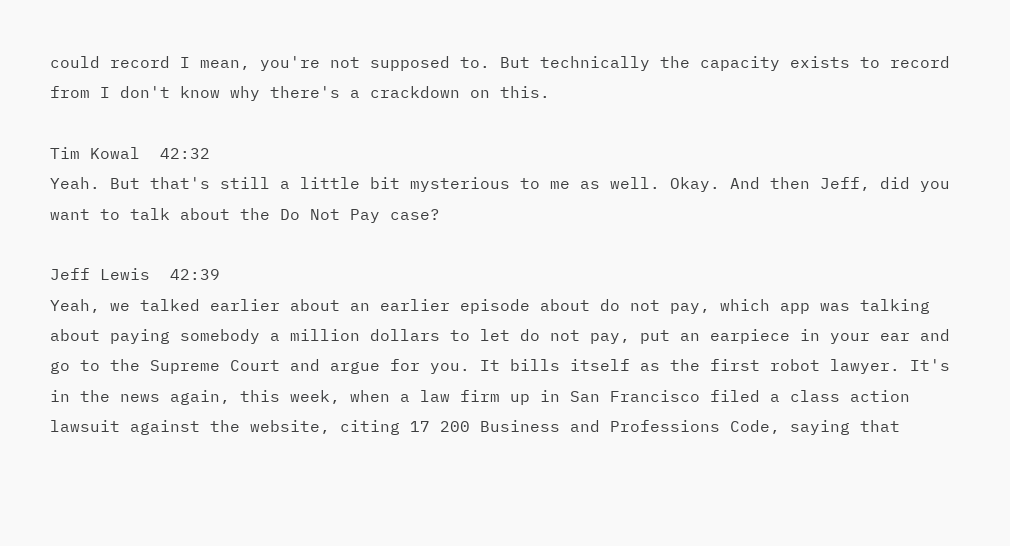could record I mean, you're not supposed to. But technically the capacity exists to record from I don't know why there's a crackdown on this.

Tim Kowal  42:32
Yeah. But that's still a little bit mysterious to me as well. Okay. And then Jeff, did you want to talk about the Do Not Pay case?

Jeff Lewis  42:39
Yeah, we talked earlier about an earlier episode about do not pay, which app was talking about paying somebody a million dollars to let do not pay, put an earpiece in your ear and go to the Supreme Court and argue for you. It bills itself as the first robot lawyer. It's in the news again, this week, when a law firm up in San Francisco filed a class action lawsuit against the website, citing 17 200 Business and Professions Code, saying that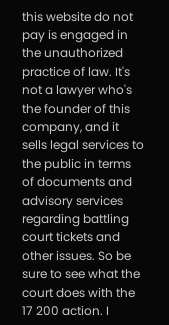this website do not pay is engaged in the unauthorized practice of law. It's not a lawyer who's the founder of this company, and it sells legal services to the public in terms of documents and advisory services regarding battling court tickets and other issues. So be sure to see what the court does with the 17 200 action. I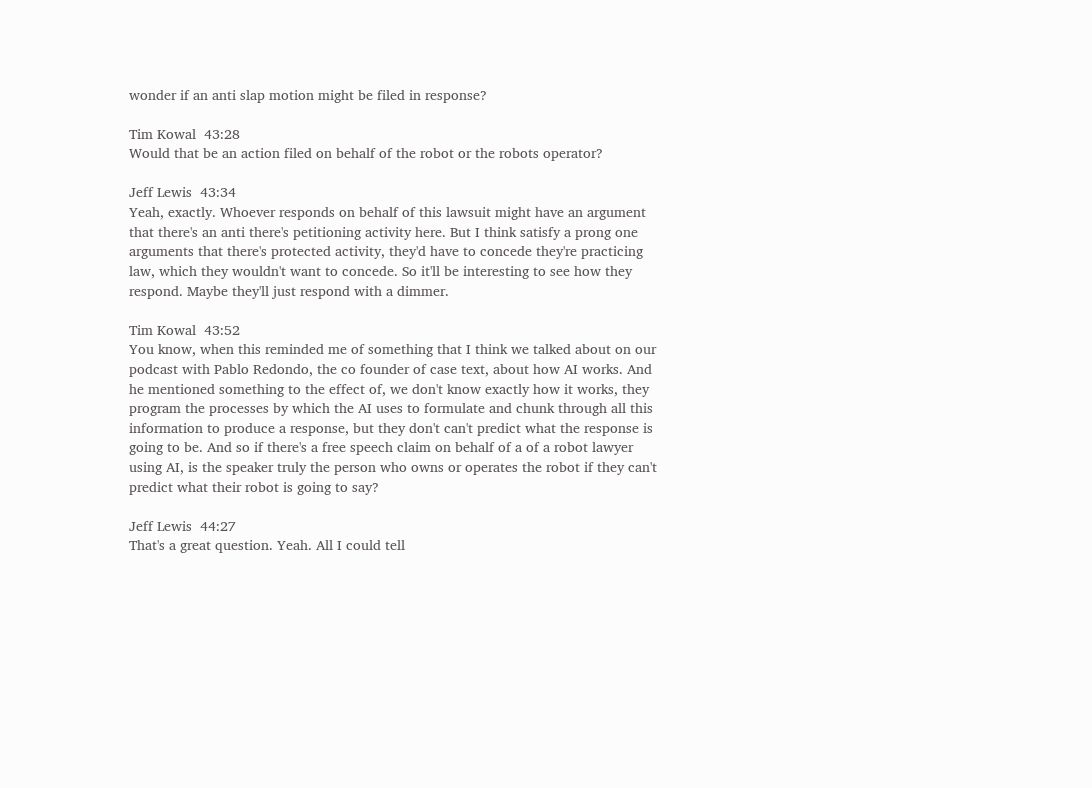wonder if an anti slap motion might be filed in response?

Tim Kowal  43:28
Would that be an action filed on behalf of the robot or the robots operator?

Jeff Lewis  43:34
Yeah, exactly. Whoever responds on behalf of this lawsuit might have an argument that there's an anti there's petitioning activity here. But I think satisfy a prong one arguments that there's protected activity, they'd have to concede they're practicing law, which they wouldn't want to concede. So it'll be interesting to see how they respond. Maybe they'll just respond with a dimmer.

Tim Kowal  43:52
You know, when this reminded me of something that I think we talked about on our podcast with Pablo Redondo, the co founder of case text, about how AI works. And he mentioned something to the effect of, we don't know exactly how it works, they program the processes by which the AI uses to formulate and chunk through all this information to produce a response, but they don't can't predict what the response is going to be. And so if there's a free speech claim on behalf of a of a robot lawyer using AI, is the speaker truly the person who owns or operates the robot if they can't predict what their robot is going to say?

Jeff Lewis  44:27
That's a great question. Yeah. All I could tell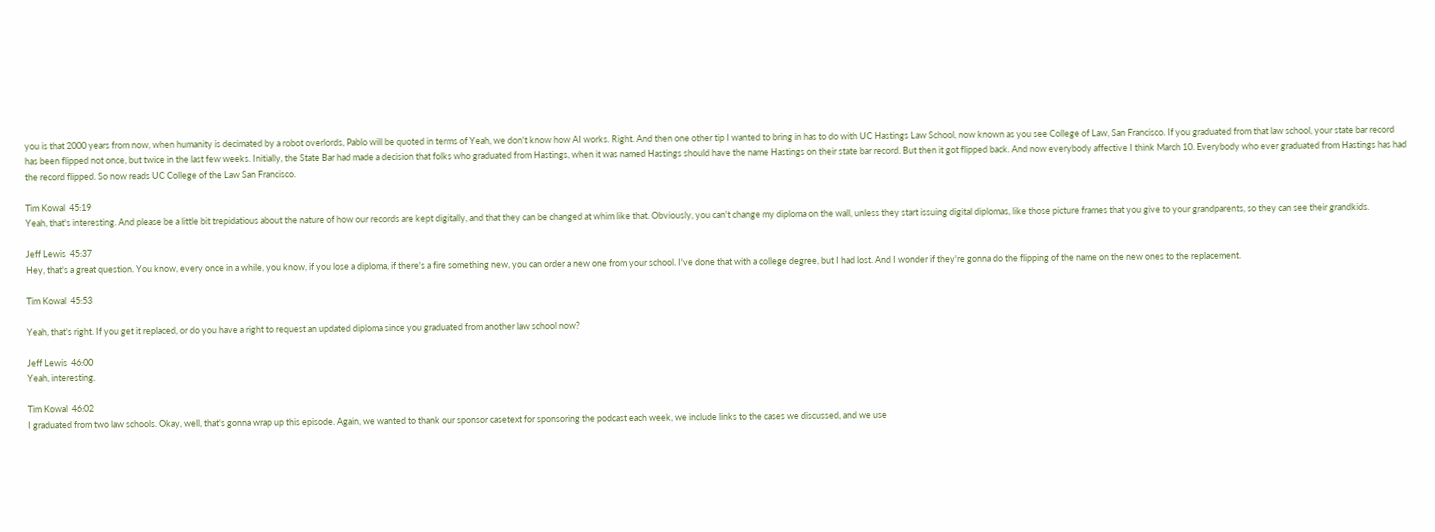you is that 2000 years from now, when humanity is decimated by a robot overlords, Pablo will be quoted in terms of Yeah, we don't know how AI works. Right. And then one other tip I wanted to bring in has to do with UC Hastings Law School, now known as you see College of Law, San Francisco. If you graduated from that law school, your state bar record has been flipped not once, but twice in the last few weeks. Initially, the State Bar had made a decision that folks who graduated from Hastings, when it was named Hastings should have the name Hastings on their state bar record. But then it got flipped back. And now everybody affective I think March 10. Everybody who ever graduated from Hastings has had the record flipped. So now reads UC College of the Law San Francisco.

Tim Kowal  45:19
Yeah, that's interesting. And please be a little bit trepidatious about the nature of how our records are kept digitally, and that they can be changed at whim like that. Obviously, you can't change my diploma on the wall, unless they start issuing digital diplomas, like those picture frames that you give to your grandparents, so they can see their grandkids.

Jeff Lewis  45:37
Hey, that's a great question. You know, every once in a while, you know, if you lose a diploma, if there's a fire something new, you can order a new one from your school. I've done that with a college degree, but I had lost. And I wonder if they're gonna do the flipping of the name on the new ones to the replacement.

Tim Kowal  45:53

Yeah, that's right. If you get it replaced, or do you have a right to request an updated diploma since you graduated from another law school now?

Jeff Lewis  46:00
Yeah, interesting.

Tim Kowal  46:02
I graduated from two law schools. Okay, well, that's gonna wrap up this episode. Again, we wanted to thank our sponsor casetext for sponsoring the podcast each week, we include links to the cases we discussed, and we use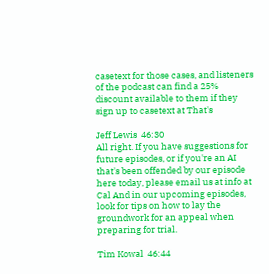casetext for those cases, and listeners of the podcast can find a 25% discount available to them if they sign up to casetext at That's

Jeff Lewis  46:30
All right. If you have suggestions for future episodes, or if you're an AI that's been offended by our episode here today, please email us at info at Cal And in our upcoming episodes, look for tips on how to lay the groundwork for an appeal when preparing for trial.

Tim Kowal  46:44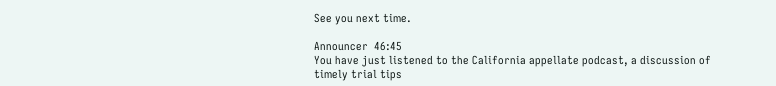See you next time.

Announcer  46:45
You have just listened to the California appellate podcast, a discussion of timely trial tips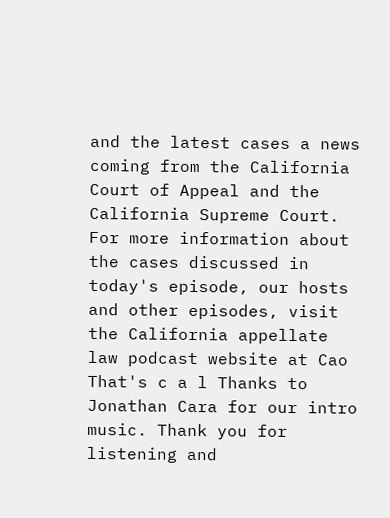and the latest cases a news coming from the California Court of Appeal and the California Supreme Court. For more information about the cases discussed in today's episode, our hosts and other episodes, visit the California appellate law podcast website at Cao That's c a l Thanks to Jonathan Cara for our intro music. Thank you for listening and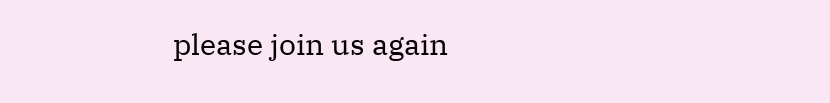please join us again